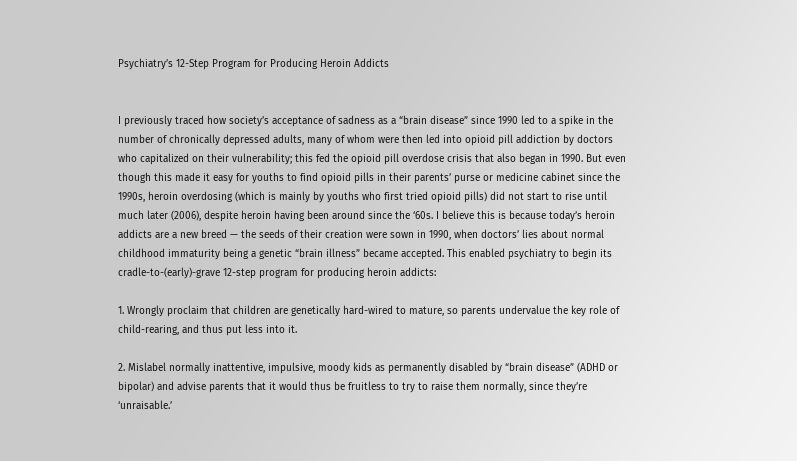Psychiatry’s 12-Step Program for Producing Heroin Addicts


I previously traced how society’s acceptance of sadness as a “brain disease” since 1990 led to a spike in the number of chronically depressed adults, many of whom were then led into opioid pill addiction by doctors who capitalized on their vulnerability; this fed the opioid pill overdose crisis that also began in 1990. But even though this made it easy for youths to find opioid pills in their parents’ purse or medicine cabinet since the 1990s, heroin overdosing (which is mainly by youths who first tried opioid pills) did not start to rise until much later (2006), despite heroin having been around since the ‘60s. I believe this is because today’s heroin addicts are a new breed — the seeds of their creation were sown in 1990, when doctors’ lies about normal childhood immaturity being a genetic “brain illness” became accepted. This enabled psychiatry to begin its cradle-to-(early)-grave 12-step program for producing heroin addicts:

1. Wrongly proclaim that children are genetically hard-wired to mature, so parents undervalue the key role of child-rearing, and thus put less into it.

2. Mislabel normally inattentive, impulsive, moody kids as permanently disabled by “brain disease” (ADHD or bipolar) and advise parents that it would thus be fruitless to try to raise them normally, since they’re ‘unraisable.’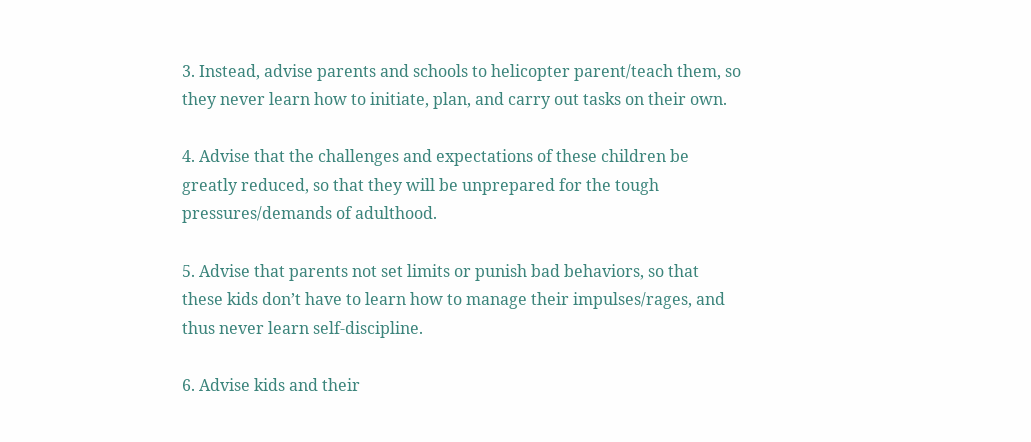3. Instead, advise parents and schools to helicopter parent/teach them, so they never learn how to initiate, plan, and carry out tasks on their own.

4. Advise that the challenges and expectations of these children be greatly reduced, so that they will be unprepared for the tough pressures/demands of adulthood.

5. Advise that parents not set limits or punish bad behaviors, so that these kids don’t have to learn how to manage their impulses/rages, and thus never learn self-discipline.

6. Advise kids and their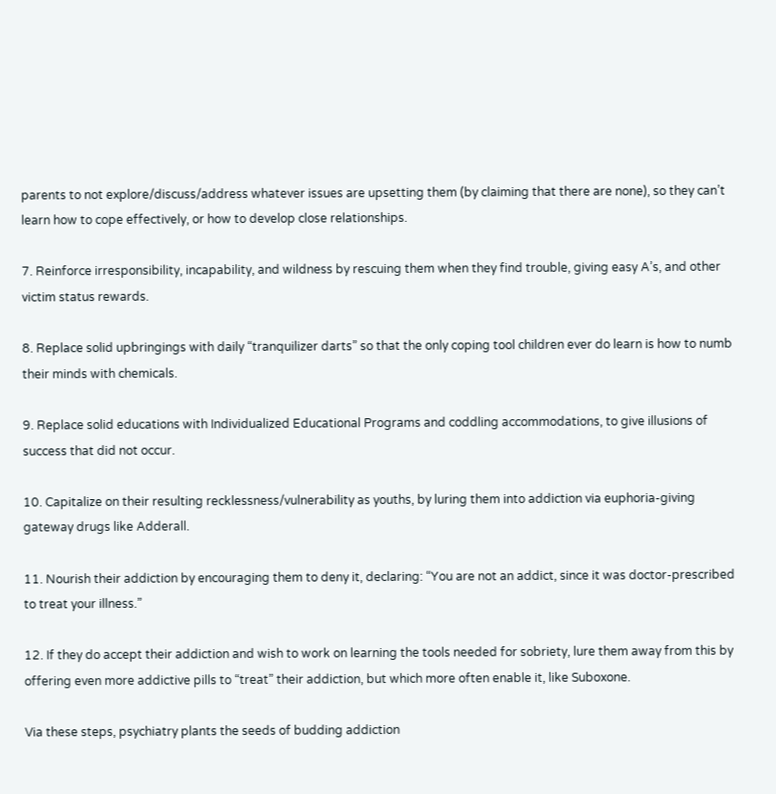parents to not explore/discuss/address whatever issues are upsetting them (by claiming that there are none), so they can’t learn how to cope effectively, or how to develop close relationships.

7. Reinforce irresponsibility, incapability, and wildness by rescuing them when they find trouble, giving easy A’s, and other victim status rewards.

8. Replace solid upbringings with daily “tranquilizer darts” so that the only coping tool children ever do learn is how to numb their minds with chemicals.

9. Replace solid educations with Individualized Educational Programs and coddling accommodations, to give illusions of success that did not occur.

10. Capitalize on their resulting recklessness/vulnerability as youths, by luring them into addiction via euphoria-giving gateway drugs like Adderall.

11. Nourish their addiction by encouraging them to deny it, declaring: “You are not an addict, since it was doctor-prescribed to treat your illness.”

12. If they do accept their addiction and wish to work on learning the tools needed for sobriety, lure them away from this by offering even more addictive pills to “treat” their addiction, but which more often enable it, like Suboxone.

Via these steps, psychiatry plants the seeds of budding addiction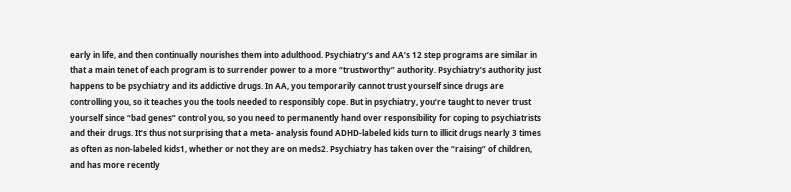early in life, and then continually nourishes them into adulthood. Psychiatry’s and AA’s 12 step programs are similar in that a main tenet of each program is to surrender power to a more “trustworthy” authority. Psychiatry’s authority just happens to be psychiatry and its addictive drugs. In AA, you temporarily cannot trust yourself since drugs are controlling you, so it teaches you the tools needed to responsibly cope. But in psychiatry, you’re taught to never trust yourself since “bad genes” control you, so you need to permanently hand over responsibility for coping to psychiatrists and their drugs. It’s thus not surprising that a meta- analysis found ADHD-labeled kids turn to illicit drugs nearly 3 times as often as non-labeled kids1, whether or not they are on meds2. Psychiatry has taken over the “raising” of children, and has more recently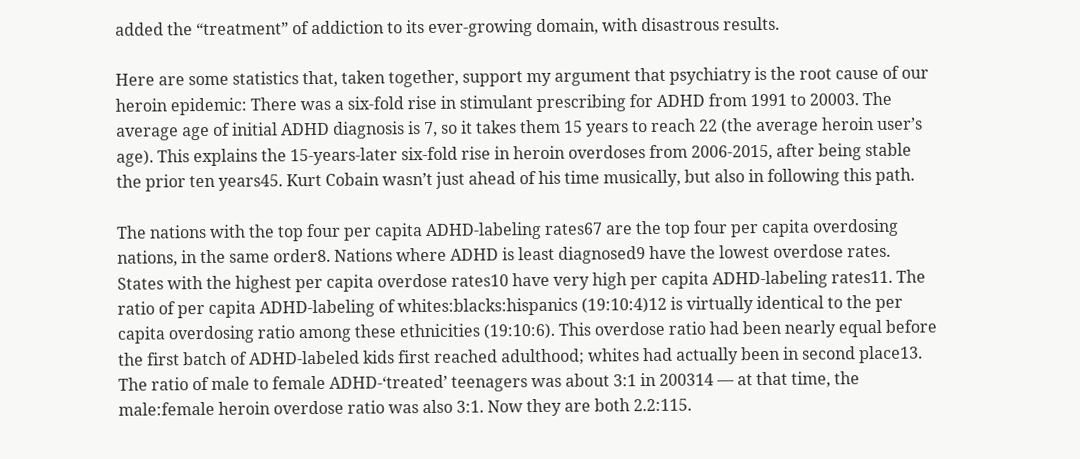added the “treatment” of addiction to its ever-growing domain, with disastrous results.

Here are some statistics that, taken together, support my argument that psychiatry is the root cause of our heroin epidemic: There was a six-fold rise in stimulant prescribing for ADHD from 1991 to 20003. The average age of initial ADHD diagnosis is 7, so it takes them 15 years to reach 22 (the average heroin user’s age). This explains the 15-years-later six-fold rise in heroin overdoses from 2006-2015, after being stable the prior ten years45. Kurt Cobain wasn’t just ahead of his time musically, but also in following this path.

The nations with the top four per capita ADHD-labeling rates67 are the top four per capita overdosing nations, in the same order8. Nations where ADHD is least diagnosed9 have the lowest overdose rates. States with the highest per capita overdose rates10 have very high per capita ADHD-labeling rates11. The ratio of per capita ADHD-labeling of whites:blacks:hispanics (19:10:4)12 is virtually identical to the per capita overdosing ratio among these ethnicities (19:10:6). This overdose ratio had been nearly equal before the first batch of ADHD-labeled kids first reached adulthood; whites had actually been in second place13. The ratio of male to female ADHD-‘treated’ teenagers was about 3:1 in 200314 — at that time, the male:female heroin overdose ratio was also 3:1. Now they are both 2.2:115.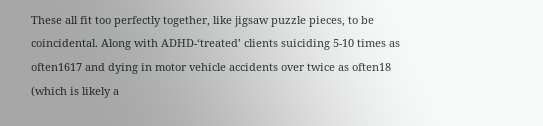These all fit too perfectly together, like jigsaw puzzle pieces, to be coincidental. Along with ADHD-‘treated’ clients suiciding 5-10 times as often1617 and dying in motor vehicle accidents over twice as often18 (which is likely a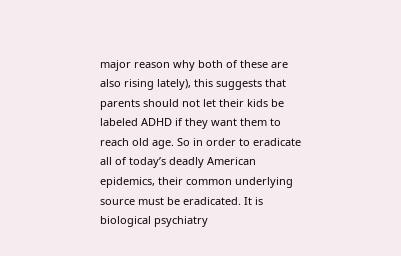major reason why both of these are also rising lately), this suggests that parents should not let their kids be labeled ADHD if they want them to reach old age. So in order to eradicate all of today’s deadly American epidemics, their common underlying source must be eradicated. It is biological psychiatry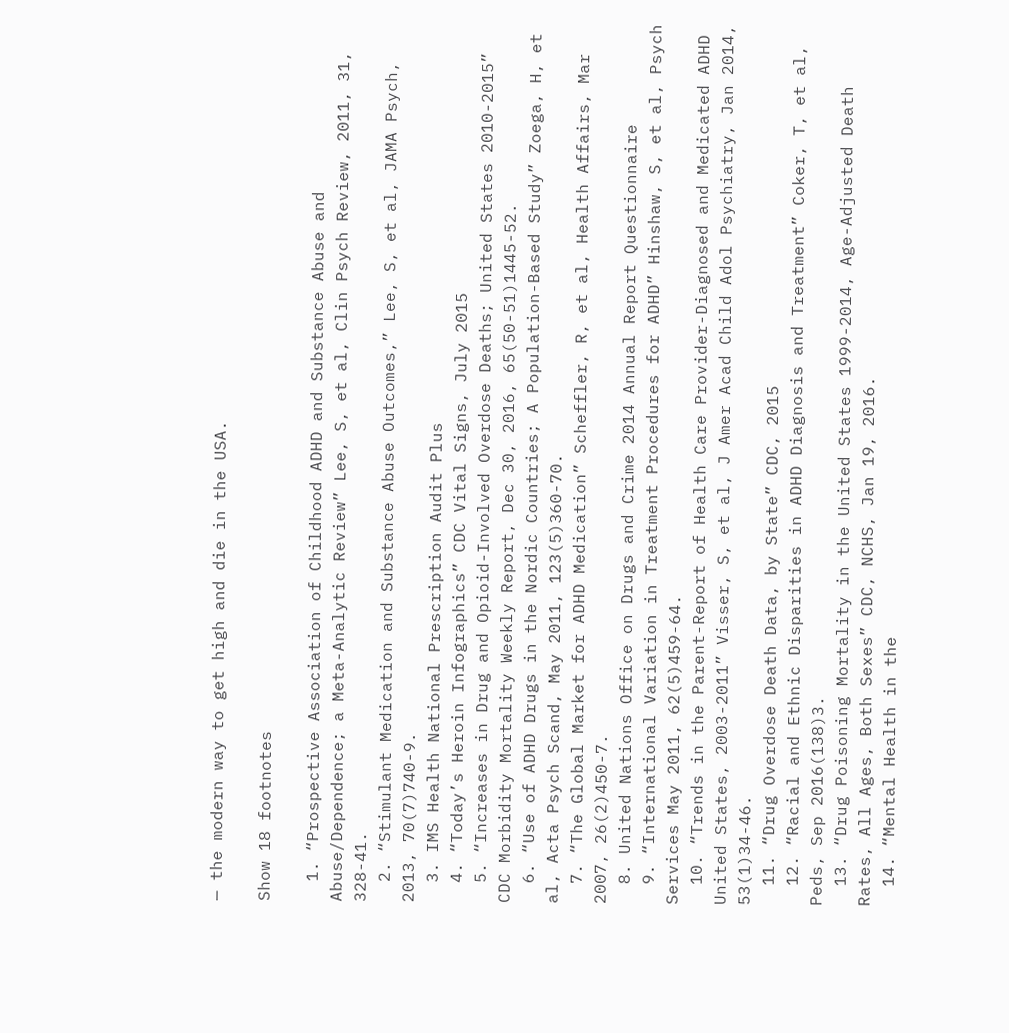— the modern way to get high and die in the USA.

Show 18 footnotes

  1. “Prospective Association of Childhood ADHD and Substance Abuse and Abuse/Dependence; a Meta-Analytic Review” Lee, S, et al, Clin Psych Review, 2011, 31, 328-41.
  2. “Stimulant Medication and Substance Abuse Outcomes,” Lee, S, et al, JAMA Psych, 2013, 70(7)740-9.
  3. IMS Health National Prescription Audit Plus
  4. “Today’s Heroin Infographics” CDC Vital Signs, July 2015
  5. “Increases in Drug and Opioid-Involved Overdose Deaths; United States 2010-2015” CDC Morbidity Mortality Weekly Report, Dec 30, 2016, 65(50-51)1445-52.
  6. “Use of ADHD Drugs in the Nordic Countries; A Population-Based Study” Zoega, H, et al, Acta Psych Scand, May 2011, 123(5)360-70.
  7. “The Global Market for ADHD Medication” Scheffler, R, et al, Health Affairs, Mar 2007, 26(2)450-7.
  8. United Nations Office on Drugs and Crime 2014 Annual Report Questionnaire
  9. “International Variation in Treatment Procedures for ADHD” Hinshaw, S, et al, Psych Services May 2011, 62(5)459-64.
  10. “Trends in the Parent-Report of Health Care Provider-Diagnosed and Medicated ADHD United States, 2003-2011” Visser, S, et al, J Amer Acad Child Adol Psychiatry, Jan 2014, 53(1)34-46.
  11. “Drug Overdose Death Data, by State” CDC, 2015
  12. “Racial and Ethnic Disparities in ADHD Diagnosis and Treatment” Coker, T, et al, Peds, Sep 2016(138)3.
  13. “Drug Poisoning Mortality in the United States 1999-2014, Age-Adjusted Death Rates, All Ages, Both Sexes” CDC, NCHS, Jan 19, 2016.
  14. “Mental Health in the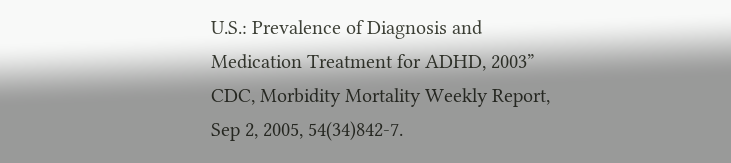U.S.: Prevalence of Diagnosis and Medication Treatment for ADHD, 2003” CDC, Morbidity Mortality Weekly Report, Sep 2, 2005, 54(34)842-7.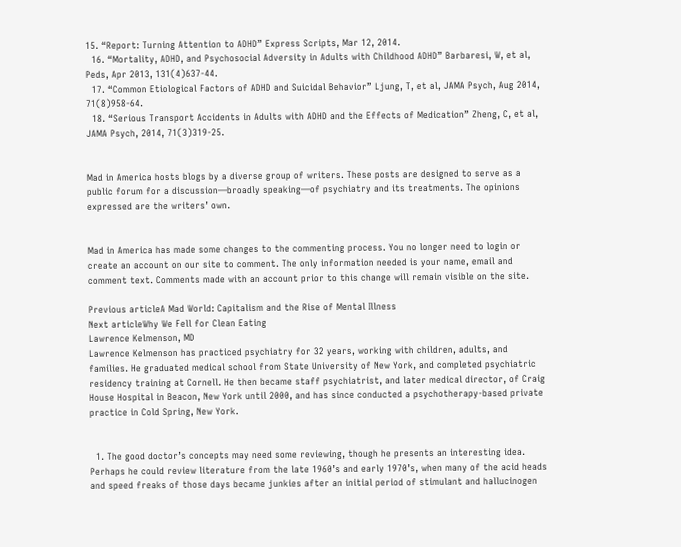15. “Report: Turning Attention to ADHD” Express Scripts, Mar 12, 2014.
  16. “Mortality, ADHD, and Psychosocial Adversity in Adults with Childhood ADHD” Barbaresi, W, et al, Peds, Apr 2013, 131(4)637-44.
  17. “Common Etiological Factors of ADHD and Suicidal Behavior” Ljung, T, et al, JAMA Psych, Aug 2014, 71(8)958-64.
  18. “Serious Transport Accidents in Adults with ADHD and the Effects of Medication” Zheng, C, et al, JAMA Psych, 2014, 71(3)319-25.


Mad in America hosts blogs by a diverse group of writers. These posts are designed to serve as a public forum for a discussion—broadly speaking—of psychiatry and its treatments. The opinions expressed are the writers’ own.


Mad in America has made some changes to the commenting process. You no longer need to login or create an account on our site to comment. The only information needed is your name, email and comment text. Comments made with an account prior to this change will remain visible on the site.

Previous articleA Mad World: Capitalism and the Rise of Mental Illness
Next articleWhy We Fell for Clean Eating
Lawrence Kelmenson, MD
Lawrence Kelmenson has practiced psychiatry for 32 years, working with children, adults, and families. He graduated medical school from State University of New York, and completed psychiatric residency training at Cornell. He then became staff psychiatrist, and later medical director, of Craig House Hospital in Beacon, New York until 2000, and has since conducted a psychotherapy-based private practice in Cold Spring, New York.


  1. The good doctor’s concepts may need some reviewing, though he presents an interesting idea. Perhaps he could review literature from the late 1960’s and early 1970’s, when many of the acid heads and speed freaks of those days became junkies after an initial period of stimulant and hallucinogen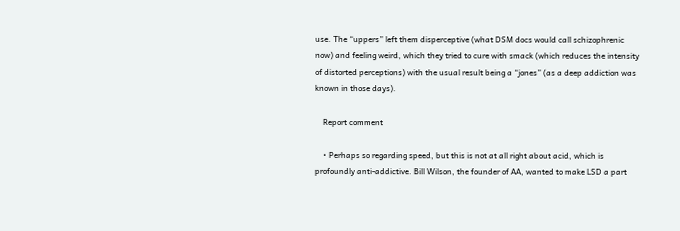use. The “uppers” left them disperceptive (what DSM docs would call schizophrenic now) and feeling weird, which they tried to cure with smack (which reduces the intensity of distorted perceptions) with the usual result being a “jones” (as a deep addiction was known in those days).

    Report comment

    • Perhaps so regarding speed, but this is not at all right about acid, which is profoundly anti-addictive. Bill Wilson, the founder of AA, wanted to make LSD a part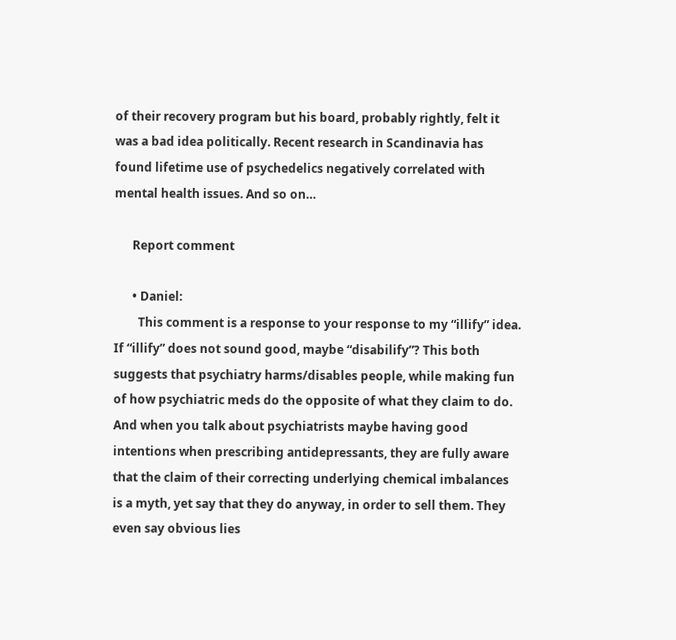of their recovery program but his board, probably rightly, felt it was a bad idea politically. Recent research in Scandinavia has found lifetime use of psychedelics negatively correlated with mental health issues. And so on…

      Report comment

      • Daniel:
        This comment is a response to your response to my “illify” idea. If “illify” does not sound good, maybe “disabilify”? This both suggests that psychiatry harms/disables people, while making fun of how psychiatric meds do the opposite of what they claim to do. And when you talk about psychiatrists maybe having good intentions when prescribing antidepressants, they are fully aware that the claim of their correcting underlying chemical imbalances is a myth, yet say that they do anyway, in order to sell them. They even say obvious lies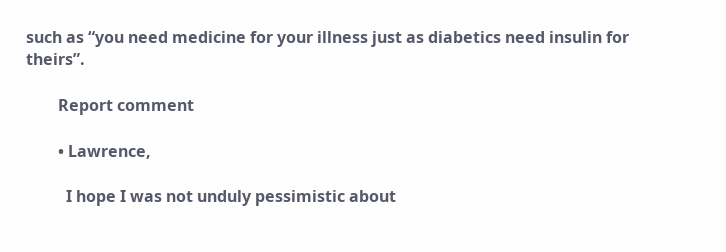such as “you need medicine for your illness just as diabetics need insulin for theirs”.

        Report comment

        • Lawrence,

          I hope I was not unduly pessimistic about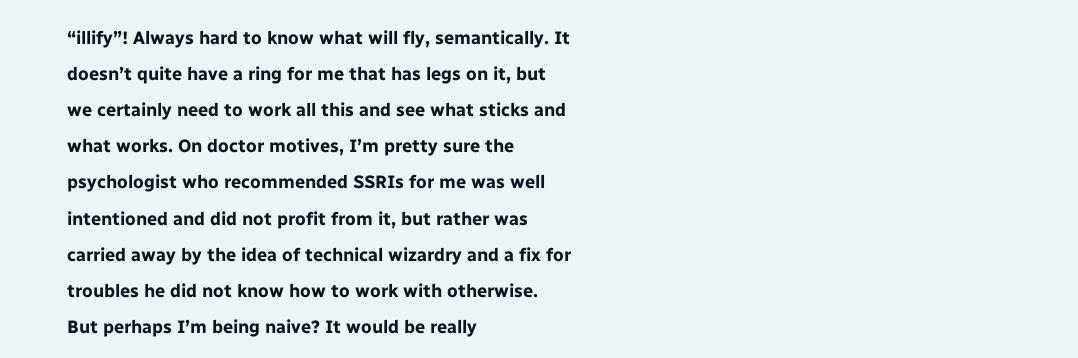“illify”! Always hard to know what will fly, semantically. It doesn’t quite have a ring for me that has legs on it, but we certainly need to work all this and see what sticks and what works. On doctor motives, I’m pretty sure the psychologist who recommended SSRIs for me was well intentioned and did not profit from it, but rather was carried away by the idea of technical wizardry and a fix for troubles he did not know how to work with otherwise. But perhaps I’m being naive? It would be really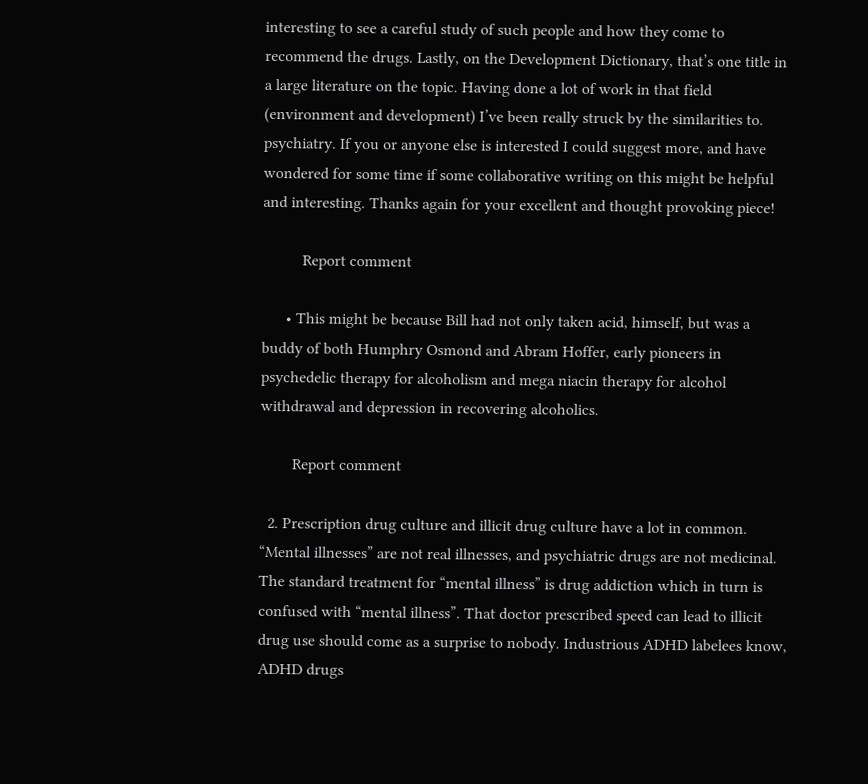interesting to see a careful study of such people and how they come to recommend the drugs. Lastly, on the Development Dictionary, that’s one title in a large literature on the topic. Having done a lot of work in that field (environment and development) I’ve been really struck by the similarities to. psychiatry. If you or anyone else is interested I could suggest more, and have wondered for some time if some collaborative writing on this might be helpful and interesting. Thanks again for your excellent and thought provoking piece!

          Report comment

      • This might be because Bill had not only taken acid, himself, but was a buddy of both Humphry Osmond and Abram Hoffer, early pioneers in psychedelic therapy for alcoholism and mega niacin therapy for alcohol withdrawal and depression in recovering alcoholics.

        Report comment

  2. Prescription drug culture and illicit drug culture have a lot in common. “Mental illnesses” are not real illnesses, and psychiatric drugs are not medicinal. The standard treatment for “mental illness” is drug addiction which in turn is confused with “mental illness”. That doctor prescribed speed can lead to illicit drug use should come as a surprise to nobody. Industrious ADHD labelees know, ADHD drugs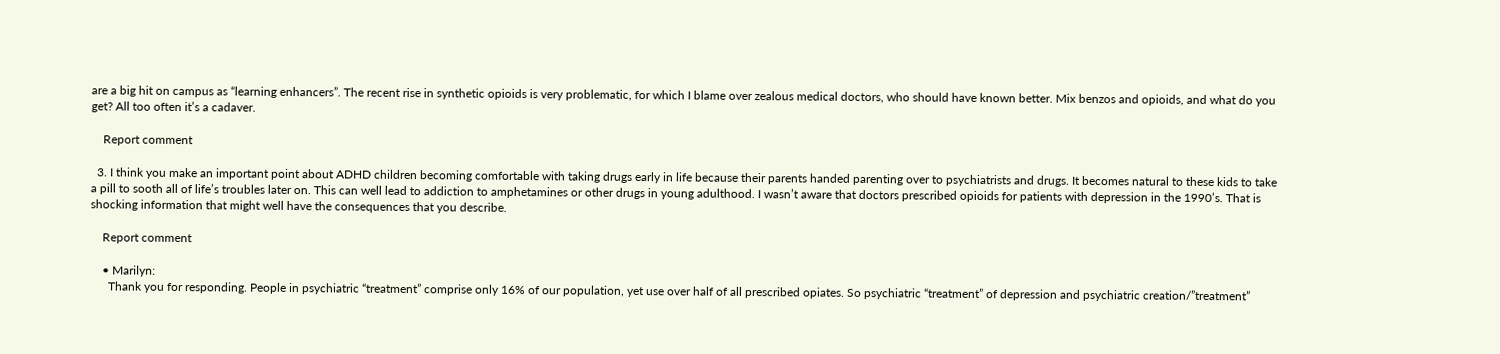are a big hit on campus as “learning enhancers”. The recent rise in synthetic opioids is very problematic, for which I blame over zealous medical doctors, who should have known better. Mix benzos and opioids, and what do you get? All too often it’s a cadaver.

    Report comment

  3. I think you make an important point about ADHD children becoming comfortable with taking drugs early in life because their parents handed parenting over to psychiatrists and drugs. It becomes natural to these kids to take a pill to sooth all of life’s troubles later on. This can well lead to addiction to amphetamines or other drugs in young adulthood. I wasn’t aware that doctors prescribed opioids for patients with depression in the 1990’s. That is shocking information that might well have the consequences that you describe.

    Report comment

    • Marilyn:
      Thank you for responding. People in psychiatric “treatment” comprise only 16% of our population, yet use over half of all prescribed opiates. So psychiatric “treatment” of depression and psychiatric creation/”treatment”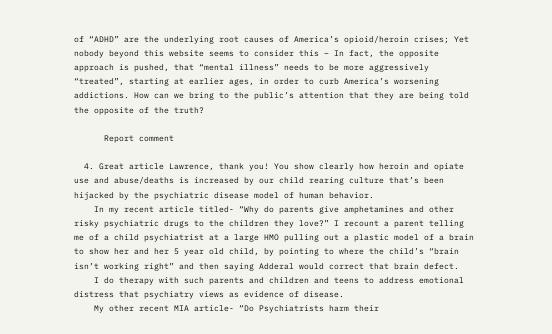of “ADHD” are the underlying root causes of America’s opioid/heroin crises; Yet nobody beyond this website seems to consider this – In fact, the opposite approach is pushed, that “mental illness” needs to be more aggressively “treated”, starting at earlier ages, in order to curb America’s worsening addictions. How can we bring to the public’s attention that they are being told the opposite of the truth?

      Report comment

  4. Great article Lawrence, thank you! You show clearly how heroin and opiate use and abuse/deaths is increased by our child rearing culture that’s been hijacked by the psychiatric disease model of human behavior.
    In my recent article titled- “Why do parents give amphetamines and other risky psychiatric drugs to the children they love?” I recount a parent telling me of a child psychiatrist at a large HMO pulling out a plastic model of a brain to show her and her 5 year old child, by pointing to where the child’s “brain isn’t working right” and then saying Adderal would correct that brain defect.
    I do therapy with such parents and children and teens to address emotional distress that psychiatry views as evidence of disease.
    My other recent MIA article- “Do Psychiatrists harm their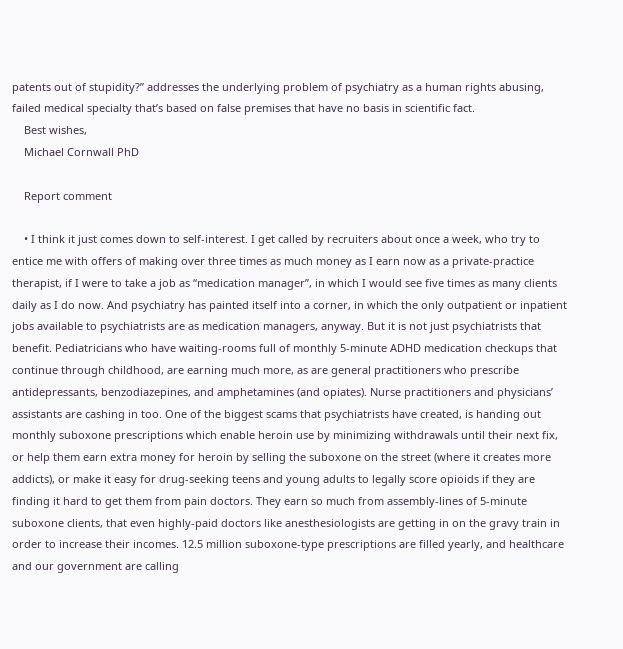patents out of stupidity?” addresses the underlying problem of psychiatry as a human rights abusing, failed medical specialty that’s based on false premises that have no basis in scientific fact.
    Best wishes,
    Michael Cornwall PhD

    Report comment

    • I think it just comes down to self-interest. I get called by recruiters about once a week, who try to entice me with offers of making over three times as much money as I earn now as a private-practice therapist, if I were to take a job as “medication manager”, in which I would see five times as many clients daily as I do now. And psychiatry has painted itself into a corner, in which the only outpatient or inpatient jobs available to psychiatrists are as medication managers, anyway. But it is not just psychiatrists that benefit. Pediatricians who have waiting-rooms full of monthly 5-minute ADHD medication checkups that continue through childhood, are earning much more, as are general practitioners who prescribe antidepressants, benzodiazepines, and amphetamines (and opiates). Nurse practitioners and physicians’ assistants are cashing in too. One of the biggest scams that psychiatrists have created, is handing out monthly suboxone prescriptions which enable heroin use by minimizing withdrawals until their next fix, or help them earn extra money for heroin by selling the suboxone on the street (where it creates more addicts), or make it easy for drug-seeking teens and young adults to legally score opioids if they are finding it hard to get them from pain doctors. They earn so much from assembly-lines of 5-minute suboxone clients, that even highly-paid doctors like anesthesiologists are getting in on the gravy train in order to increase their incomes. 12.5 million suboxone-type prescriptions are filled yearly, and healthcare and our government are calling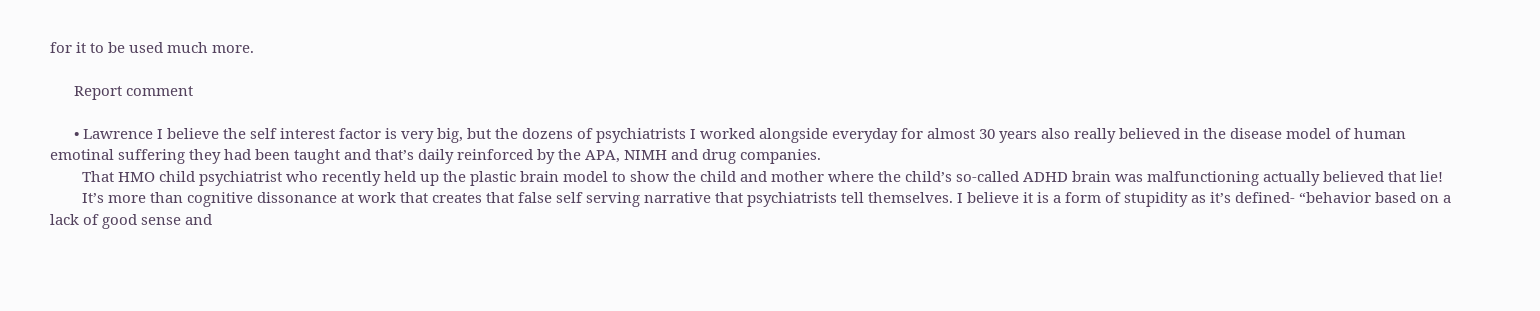for it to be used much more.

      Report comment

      • Lawrence I believe the self interest factor is very big, but the dozens of psychiatrists I worked alongside everyday for almost 30 years also really believed in the disease model of human emotinal suffering they had been taught and that’s daily reinforced by the APA, NIMH and drug companies.
        That HMO child psychiatrist who recently held up the plastic brain model to show the child and mother where the child’s so-called ADHD brain was malfunctioning actually believed that lie!
        It’s more than cognitive dissonance at work that creates that false self serving narrative that psychiatrists tell themselves. I believe it is a form of stupidity as it’s defined- “behavior based on a lack of good sense and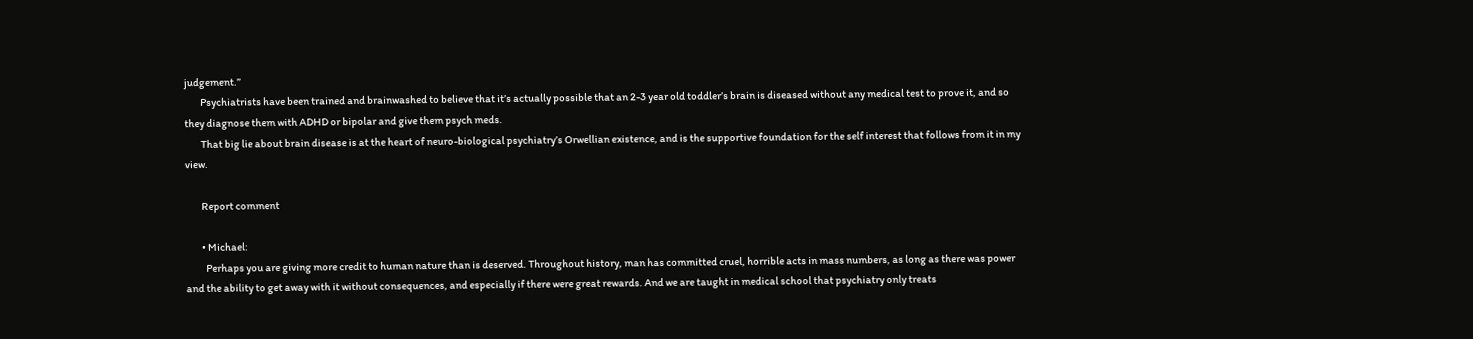judgement.”
        Psychiatrists have been trained and brainwashed to believe that it’s actually possible that an 2-3 year old toddler’s brain is diseased without any medical test to prove it, and so they diagnose them with ADHD or bipolar and give them psych meds.
        That big lie about brain disease is at the heart of neuro-biological psychiatry’s Orwellian existence, and is the supportive foundation for the self interest that follows from it in my view.

        Report comment

        • Michael:
          Perhaps you are giving more credit to human nature than is deserved. Throughout history, man has committed cruel, horrible acts in mass numbers, as long as there was power and the ability to get away with it without consequences, and especially if there were great rewards. And we are taught in medical school that psychiatry only treats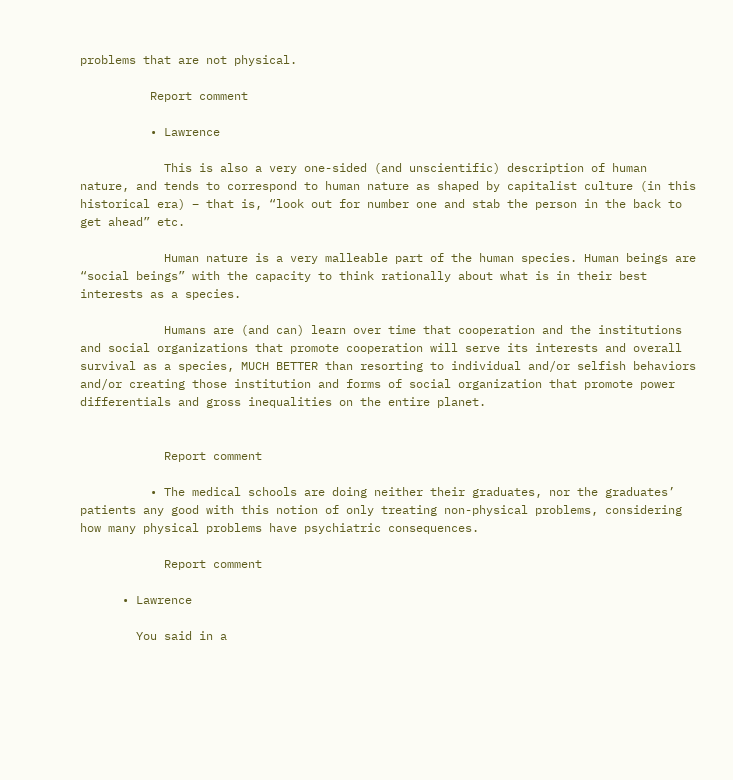problems that are not physical.

          Report comment

          • Lawrence

            This is also a very one-sided (and unscientific) description of human nature, and tends to correspond to human nature as shaped by capitalist culture (in this historical era) – that is, “look out for number one and stab the person in the back to get ahead” etc.

            Human nature is a very malleable part of the human species. Human beings are “social beings” with the capacity to think rationally about what is in their best interests as a species.

            Humans are (and can) learn over time that cooperation and the institutions and social organizations that promote cooperation will serve its interests and overall survival as a species, MUCH BETTER than resorting to individual and/or selfish behaviors and/or creating those institution and forms of social organization that promote power differentials and gross inequalities on the entire planet.


            Report comment

          • The medical schools are doing neither their graduates, nor the graduates’ patients any good with this notion of only treating non-physical problems, considering how many physical problems have psychiatric consequences.

            Report comment

      • Lawrence

        You said in a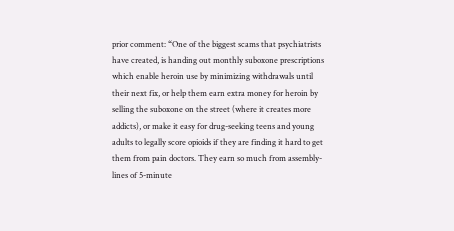prior comment: “One of the biggest scams that psychiatrists have created, is handing out monthly suboxone prescriptions which enable heroin use by minimizing withdrawals until their next fix, or help them earn extra money for heroin by selling the suboxone on the street (where it creates more addicts), or make it easy for drug-seeking teens and young adults to legally score opioids if they are finding it hard to get them from pain doctors. They earn so much from assembly-lines of 5-minute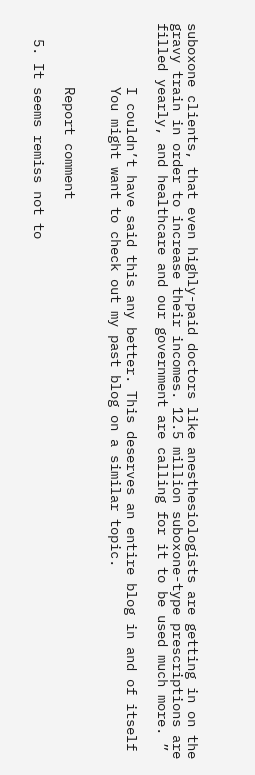suboxone clients, that even highly-paid doctors like anesthesiologists are getting in on the gravy train in order to increase their incomes. 12.5 million suboxone-type prescriptions are filled yearly, and healthcare and our government are calling for it to be used much more. ”

        I couldn’t have said this any better. This deserves an entire blog in and of itself
        You might want to check out my past blog on a similar topic.


        Report comment

  5. It seems remiss not to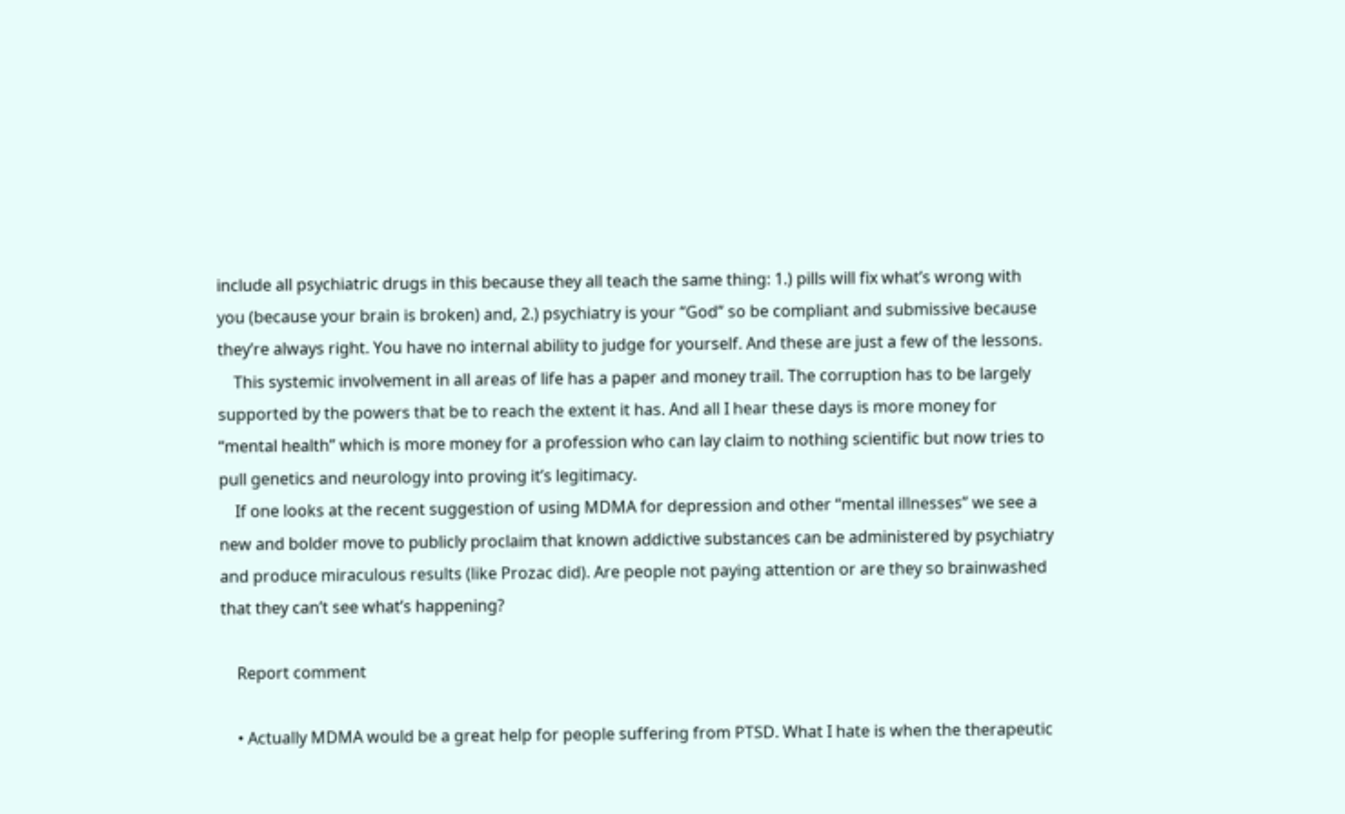include all psychiatric drugs in this because they all teach the same thing: 1.) pills will fix what’s wrong with you (because your brain is broken) and, 2.) psychiatry is your “God” so be compliant and submissive because they’re always right. You have no internal ability to judge for yourself. And these are just a few of the lessons.
    This systemic involvement in all areas of life has a paper and money trail. The corruption has to be largely supported by the powers that be to reach the extent it has. And all I hear these days is more money for “mental health” which is more money for a profession who can lay claim to nothing scientific but now tries to pull genetics and neurology into proving it’s legitimacy.
    If one looks at the recent suggestion of using MDMA for depression and other “mental illnesses” we see a new and bolder move to publicly proclaim that known addictive substances can be administered by psychiatry and produce miraculous results (like Prozac did). Are people not paying attention or are they so brainwashed that they can’t see what’s happening?

    Report comment

    • Actually MDMA would be a great help for people suffering from PTSD. What I hate is when the therapeutic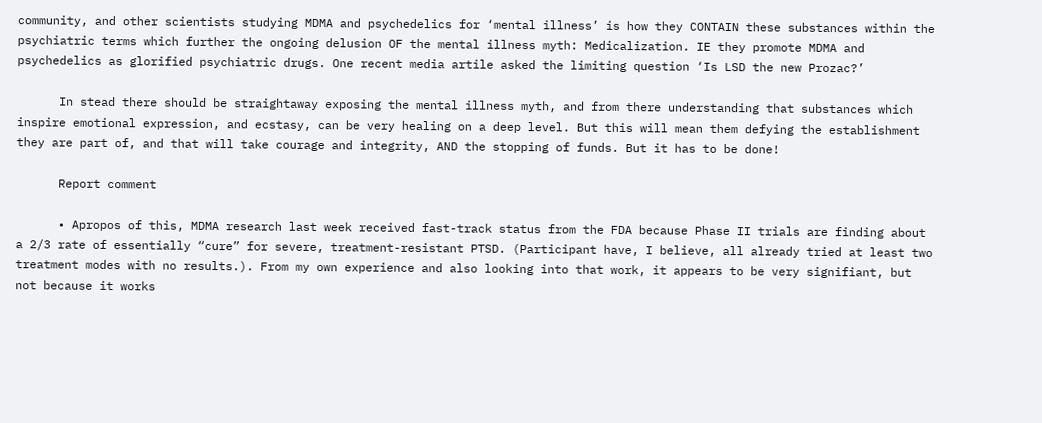community, and other scientists studying MDMA and psychedelics for ‘mental illness’ is how they CONTAIN these substances within the psychiatric terms which further the ongoing delusion OF the mental illness myth: Medicalization. IE they promote MDMA and psychedelics as glorified psychiatric drugs. One recent media artile asked the limiting question ‘Is LSD the new Prozac?’

      In stead there should be straightaway exposing the mental illness myth, and from there understanding that substances which inspire emotional expression, and ecstasy, can be very healing on a deep level. But this will mean them defying the establishment they are part of, and that will take courage and integrity, AND the stopping of funds. But it has to be done!

      Report comment

      • Apropos of this, MDMA research last week received fast-track status from the FDA because Phase II trials are finding about a 2/3 rate of essentially “cure” for severe, treatment-resistant PTSD. (Participant have, I believe, all already tried at least two treatment modes with no results.). From my own experience and also looking into that work, it appears to be very signifiant, but not because it works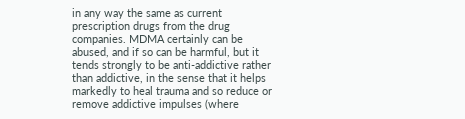in any way the same as current prescription drugs from the drug companies. MDMA certainly can be abused, and if so can be harmful, but it tends strongly to be anti-addictive rather than addictive, in the sense that it helps markedly to heal trauma and so reduce or remove addictive impulses (where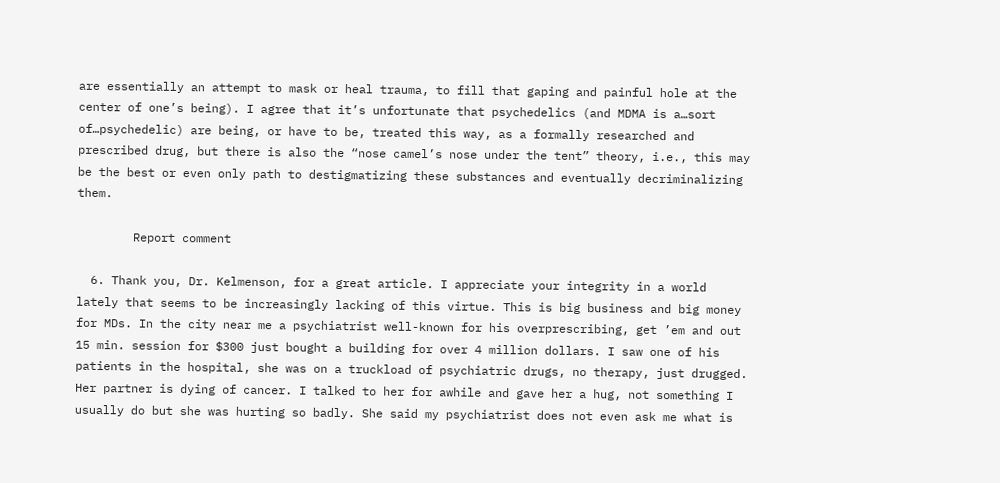are essentially an attempt to mask or heal trauma, to fill that gaping and painful hole at the center of one’s being). I agree that it’s unfortunate that psychedelics (and MDMA is a…sort of…psychedelic) are being, or have to be, treated this way, as a formally researched and prescribed drug, but there is also the “nose camel’s nose under the tent” theory, i.e., this may be the best or even only path to destigmatizing these substances and eventually decriminalizing them.

        Report comment

  6. Thank you, Dr. Kelmenson, for a great article. I appreciate your integrity in a world lately that seems to be increasingly lacking of this virtue. This is big business and big money for MDs. In the city near me a psychiatrist well-known for his overprescribing, get ’em and out 15 min. session for $300 just bought a building for over 4 million dollars. I saw one of his patients in the hospital, she was on a truckload of psychiatric drugs, no therapy, just drugged. Her partner is dying of cancer. I talked to her for awhile and gave her a hug, not something I usually do but she was hurting so badly. She said my psychiatrist does not even ask me what is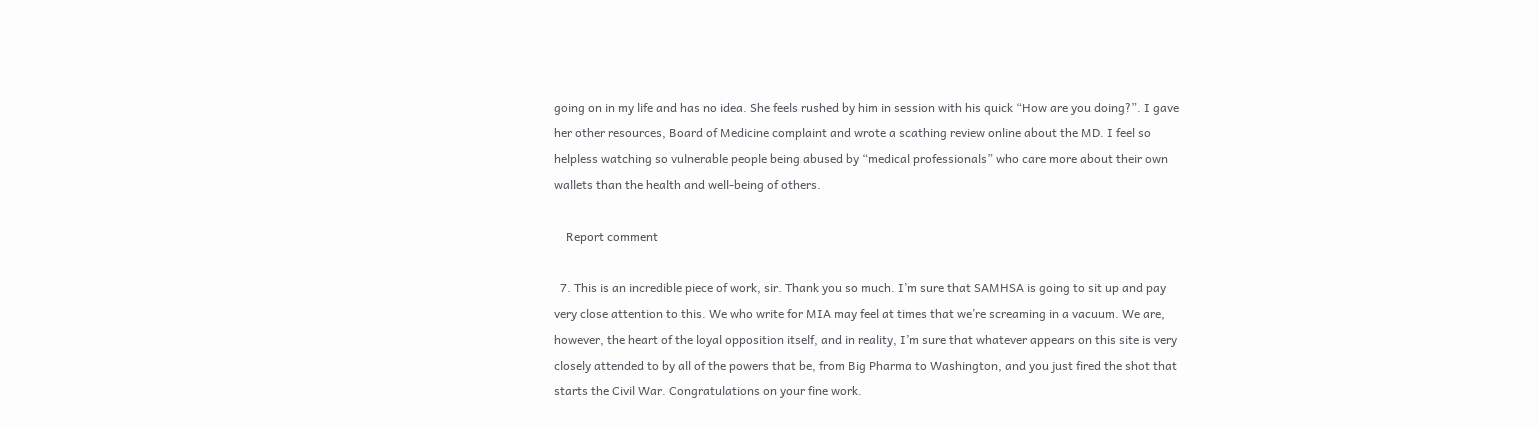going on in my life and has no idea. She feels rushed by him in session with his quick “How are you doing?”. I gave her other resources, Board of Medicine complaint and wrote a scathing review online about the MD. I feel so helpless watching so vulnerable people being abused by “medical professionals” who care more about their own wallets than the health and well-being of others.

    Report comment

  7. This is an incredible piece of work, sir. Thank you so much. I’m sure that SAMHSA is going to sit up and pay very close attention to this. We who write for MIA may feel at times that we’re screaming in a vacuum. We are, however, the heart of the loyal opposition itself, and in reality, I’m sure that whatever appears on this site is very closely attended to by all of the powers that be, from Big Pharma to Washington, and you just fired the shot that starts the Civil War. Congratulations on your fine work.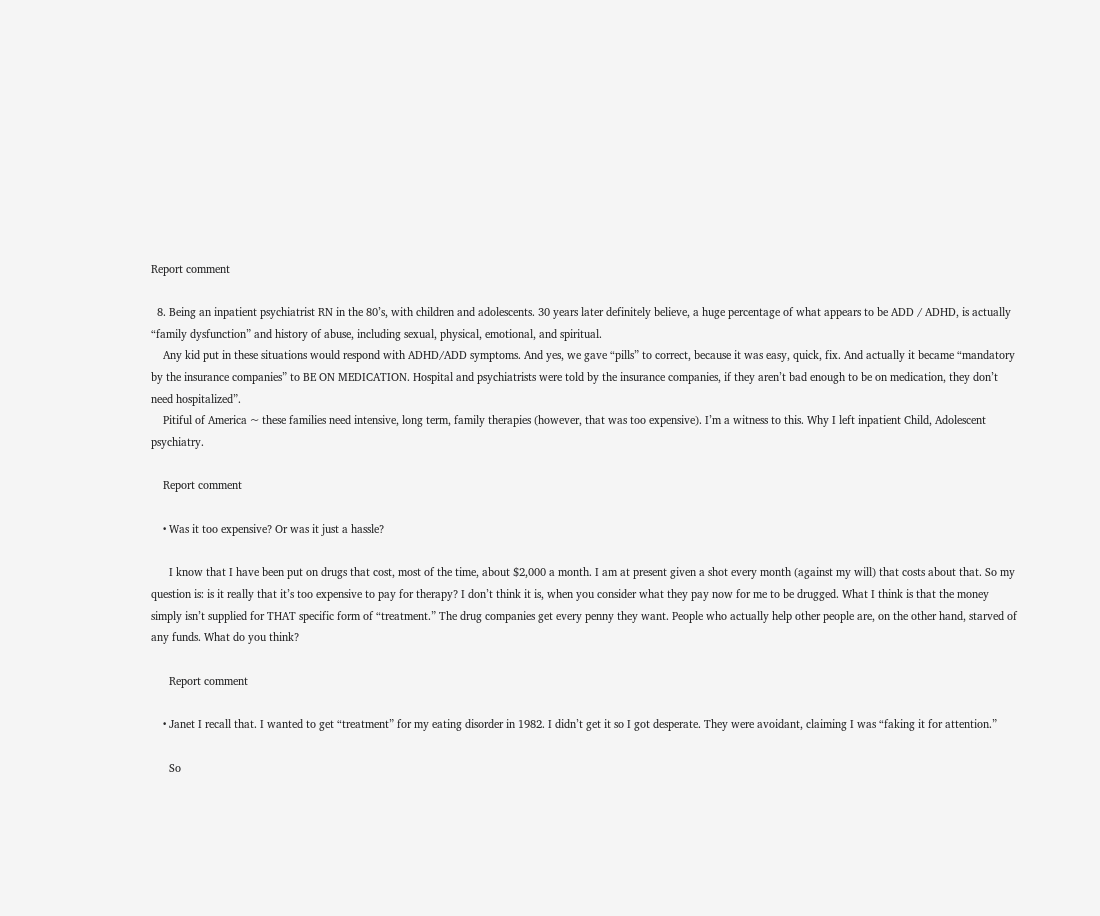Report comment

  8. Being an inpatient psychiatrist RN in the 80’s, with children and adolescents. 30 years later definitely believe, a huge percentage of what appears to be ADD / ADHD, is actually “family dysfunction” and history of abuse, including sexual, physical, emotional, and spiritual.
    Any kid put in these situations would respond with ADHD/ADD symptoms. And yes, we gave “pills” to correct, because it was easy, quick, fix. And actually it became “mandatory by the insurance companies” to BE ON MEDICATION. Hospital and psychiatrists were told by the insurance companies, if they aren’t bad enough to be on medication, they don’t need hospitalized”.
    Pitiful of America ~ these families need intensive, long term, family therapies (however, that was too expensive). I’m a witness to this. Why I left inpatient Child, Adolescent psychiatry.

    Report comment

    • Was it too expensive? Or was it just a hassle?

      I know that I have been put on drugs that cost, most of the time, about $2,000 a month. I am at present given a shot every month (against my will) that costs about that. So my question is: is it really that it’s too expensive to pay for therapy? I don’t think it is, when you consider what they pay now for me to be drugged. What I think is that the money simply isn’t supplied for THAT specific form of “treatment.” The drug companies get every penny they want. People who actually help other people are, on the other hand, starved of any funds. What do you think?

      Report comment

    • Janet I recall that. I wanted to get “treatment” for my eating disorder in 1982. I didn’t get it so I got desperate. They were avoidant, claiming I was “faking it for attention.”

      So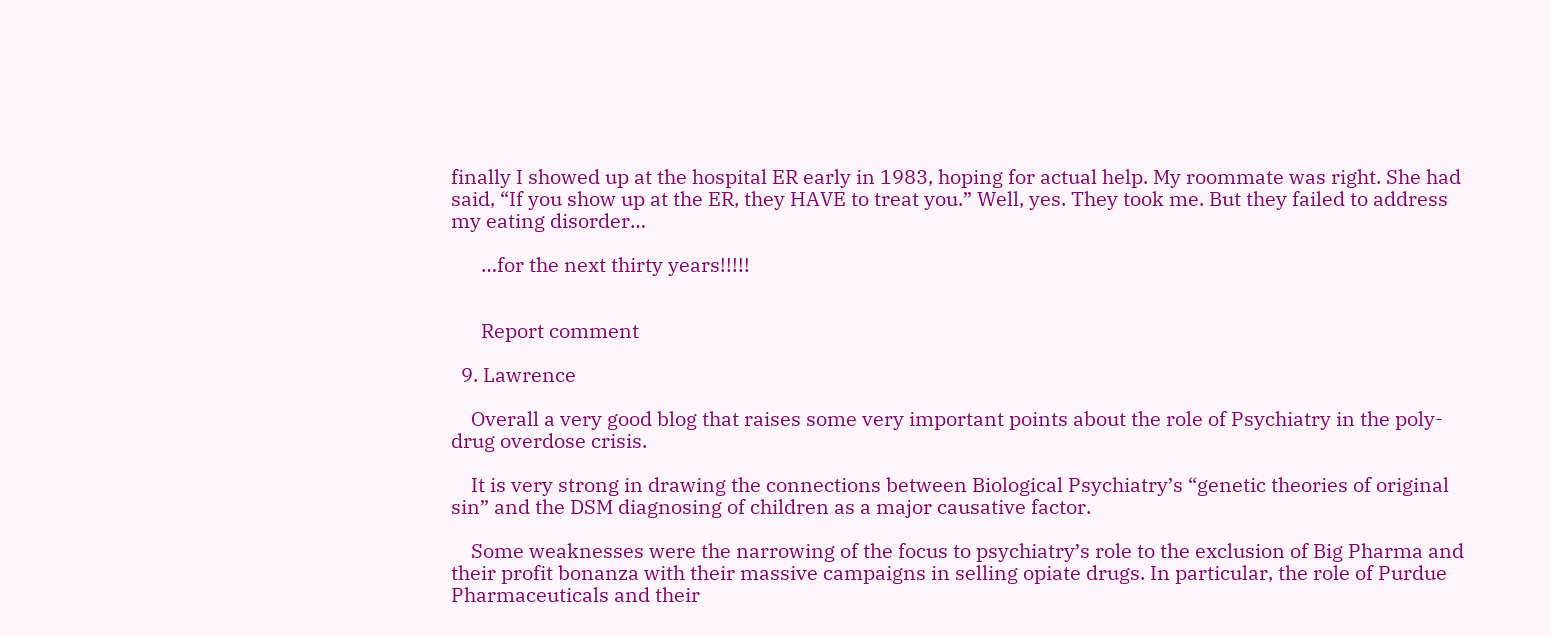finally I showed up at the hospital ER early in 1983, hoping for actual help. My roommate was right. She had said, “If you show up at the ER, they HAVE to treat you.” Well, yes. They took me. But they failed to address my eating disorder…

      …for the next thirty years!!!!!


      Report comment

  9. Lawrence

    Overall a very good blog that raises some very important points about the role of Psychiatry in the poly-drug overdose crisis.

    It is very strong in drawing the connections between Biological Psychiatry’s “genetic theories of original sin” and the DSM diagnosing of children as a major causative factor.

    Some weaknesses were the narrowing of the focus to psychiatry’s role to the exclusion of Big Pharma and their profit bonanza with their massive campaigns in selling opiate drugs. In particular, the role of Purdue Pharmaceuticals and their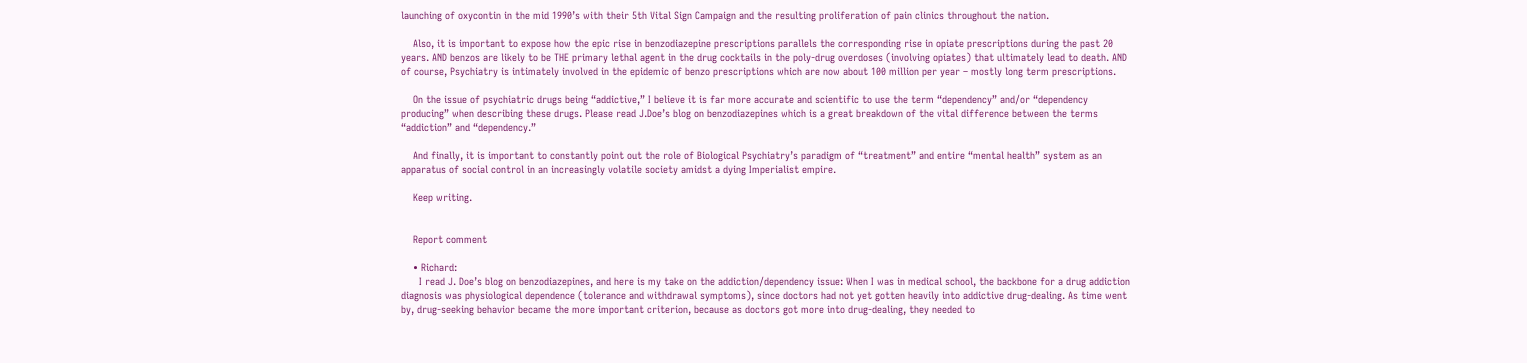launching of oxycontin in the mid 1990’s with their 5th Vital Sign Campaign and the resulting proliferation of pain clinics throughout the nation.

    Also, it is important to expose how the epic rise in benzodiazepine prescriptions parallels the corresponding rise in opiate prescriptions during the past 20 years. AND benzos are likely to be THE primary lethal agent in the drug cocktails in the poly-drug overdoses (involving opiates) that ultimately lead to death. AND of course, Psychiatry is intimately involved in the epidemic of benzo prescriptions which are now about 100 million per year – mostly long term prescriptions.

    On the issue of psychiatric drugs being “addictive,” I believe it is far more accurate and scientific to use the term “dependency” and/or “dependency producing” when describing these drugs. Please read J.Doe’s blog on benzodiazepines which is a great breakdown of the vital difference between the terms “addiction” and “dependency.”

    And finally, it is important to constantly point out the role of Biological Psychiatry’s paradigm of “treatment” and entire “mental health” system as an apparatus of social control in an increasingly volatile society amidst a dying Imperialist empire.

    Keep writing.


    Report comment

    • Richard:
      I read J. Doe’s blog on benzodiazepines, and here is my take on the addiction/dependency issue: When I was in medical school, the backbone for a drug addiction diagnosis was physiological dependence (tolerance and withdrawal symptoms), since doctors had not yet gotten heavily into addictive drug-dealing. As time went by, drug-seeking behavior became the more important criterion, because as doctors got more into drug-dealing, they needed to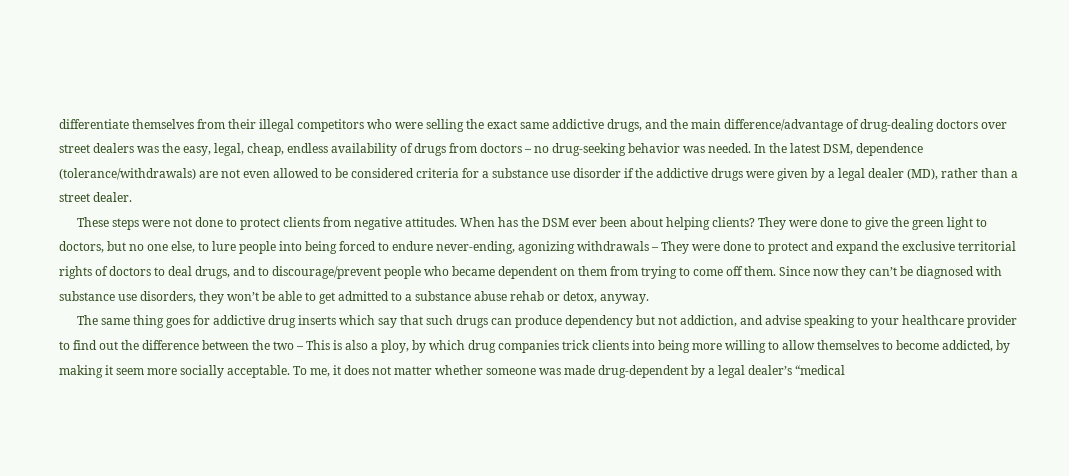differentiate themselves from their illegal competitors who were selling the exact same addictive drugs, and the main difference/advantage of drug-dealing doctors over street dealers was the easy, legal, cheap, endless availability of drugs from doctors – no drug-seeking behavior was needed. In the latest DSM, dependence (tolerance/withdrawals) are not even allowed to be considered criteria for a substance use disorder if the addictive drugs were given by a legal dealer (MD), rather than a street dealer.
      These steps were not done to protect clients from negative attitudes. When has the DSM ever been about helping clients? They were done to give the green light to doctors, but no one else, to lure people into being forced to endure never-ending, agonizing withdrawals – They were done to protect and expand the exclusive territorial rights of doctors to deal drugs, and to discourage/prevent people who became dependent on them from trying to come off them. Since now they can’t be diagnosed with substance use disorders, they won’t be able to get admitted to a substance abuse rehab or detox, anyway.
      The same thing goes for addictive drug inserts which say that such drugs can produce dependency but not addiction, and advise speaking to your healthcare provider to find out the difference between the two – This is also a ploy, by which drug companies trick clients into being more willing to allow themselves to become addicted, by making it seem more socially acceptable. To me, it does not matter whether someone was made drug-dependent by a legal dealer’s “medical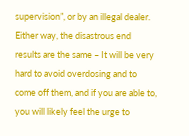supervision”, or by an illegal dealer. Either way, the disastrous end results are the same – It will be very hard to avoid overdosing and to come off them, and if you are able to, you will likely feel the urge to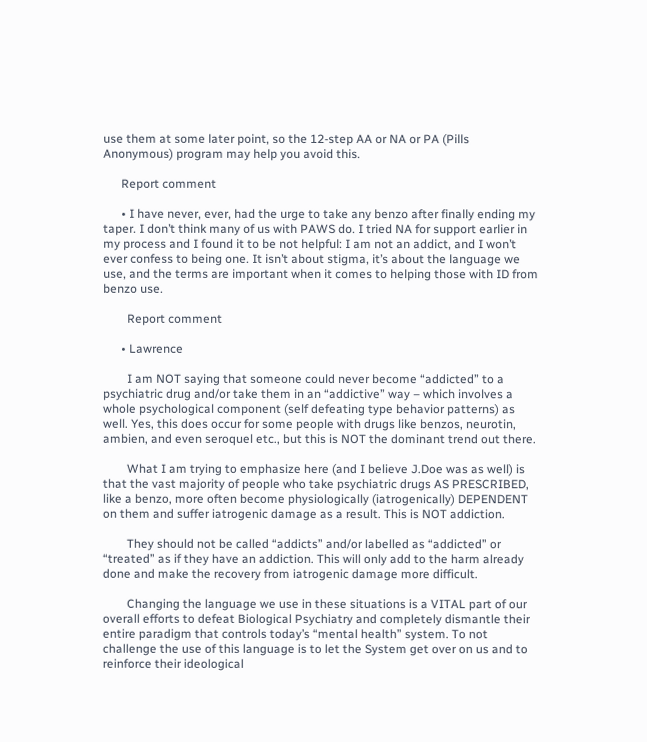use them at some later point, so the 12-step AA or NA or PA (Pills Anonymous) program may help you avoid this.

      Report comment

      • I have never, ever, had the urge to take any benzo after finally ending my taper. I don’t think many of us with PAWS do. I tried NA for support earlier in my process and I found it to be not helpful: I am not an addict, and I won’t ever confess to being one. It isn’t about stigma, it’s about the language we use, and the terms are important when it comes to helping those with ID from benzo use.

        Report comment

      • Lawrence

        I am NOT saying that someone could never become “addicted” to a psychiatric drug and/or take them in an “addictive” way – which involves a whole psychological component (self defeating type behavior patterns) as well. Yes, this does occur for some people with drugs like benzos, neurotin, ambien, and even seroquel etc., but this is NOT the dominant trend out there.

        What I am trying to emphasize here (and I believe J.Doe was as well) is that the vast majority of people who take psychiatric drugs AS PRESCRIBED, like a benzo, more often become physiologically (iatrogenically) DEPENDENT on them and suffer iatrogenic damage as a result. This is NOT addiction.

        They should not be called “addicts” and/or labelled as “addicted” or “treated” as if they have an addiction. This will only add to the harm already done and make the recovery from iatrogenic damage more difficult.

        Changing the language we use in these situations is a VITAL part of our overall efforts to defeat Biological Psychiatry and completely dismantle their entire paradigm that controls today’s “mental health” system. To not challenge the use of this language is to let the System get over on us and to reinforce their ideological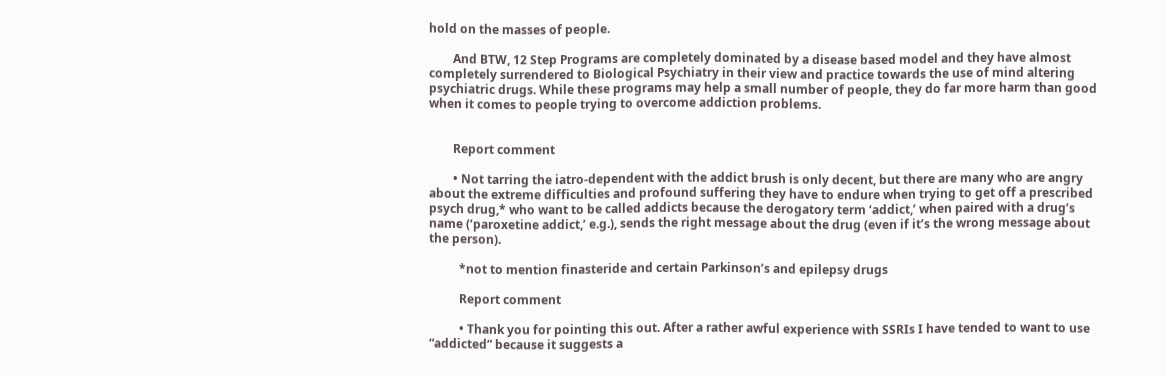hold on the masses of people.

        And BTW, 12 Step Programs are completely dominated by a disease based model and they have almost completely surrendered to Biological Psychiatry in their view and practice towards the use of mind altering psychiatric drugs. While these programs may help a small number of people, they do far more harm than good when it comes to people trying to overcome addiction problems.


        Report comment

        • Not tarring the iatro-dependent with the addict brush is only decent, but there are many who are angry about the extreme difficulties and profound suffering they have to endure when trying to get off a prescribed psych drug,* who want to be called addicts because the derogatory term ‘addict,’ when paired with a drug’s name (‘paroxetine addict,’ e.g.), sends the right message about the drug (even if it’s the wrong message about the person).

          *not to mention finasteride and certain Parkinson’s and epilepsy drugs

          Report comment

          • Thank you for pointing this out. After a rather awful experience with SSRIs I have tended to want to use “addicted” because it suggests a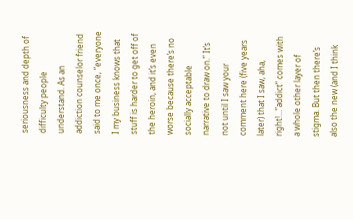seriousness and depth of difficulty people understand. As an addiction counselor friend said to me once, “everyone I my business knows that stuff is harder to get off of the heroin, and it’s even worse because there’s no socially acceptable narrative to draw on.” It’s not until I saw your comment here (five years later) that I saw, aha, right!…”addict” comes with a whole other layer of stigma. But then there’s also the new (and I think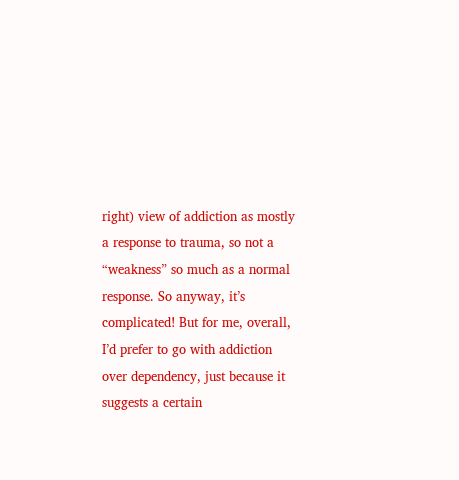right) view of addiction as mostly a response to trauma, so not a “weakness” so much as a normal response. So anyway, it’s complicated! But for me, overall, I’d prefer to go with addiction over dependency, just because it suggests a certain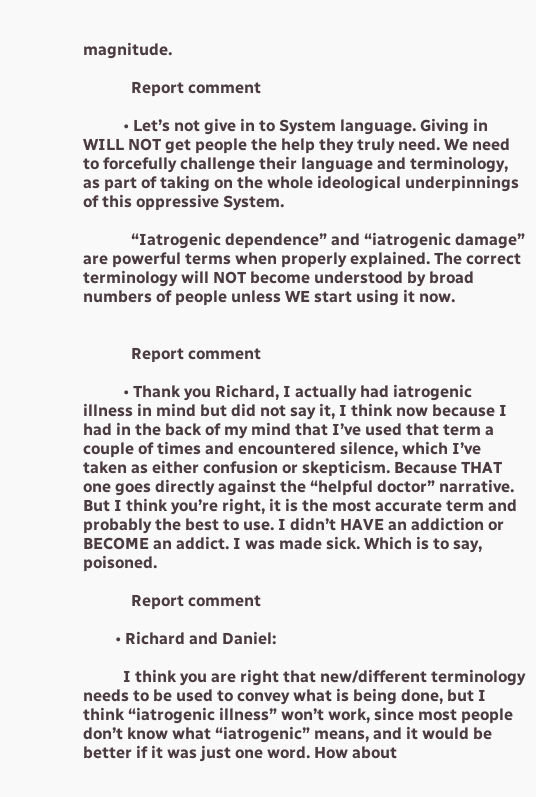magnitude.

            Report comment

          • Let’s not give in to System language. Giving in WILL NOT get people the help they truly need. We need to forcefully challenge their language and terminology, as part of taking on the whole ideological underpinnings of this oppressive System.

            “Iatrogenic dependence” and “iatrogenic damage” are powerful terms when properly explained. The correct terminology will NOT become understood by broad numbers of people unless WE start using it now.


            Report comment

          • Thank you Richard, I actually had iatrogenic illness in mind but did not say it, I think now because I had in the back of my mind that I’ve used that term a couple of times and encountered silence, which I’ve taken as either confusion or skepticism. Because THAT one goes directly against the “helpful doctor” narrative. But I think you’re right, it is the most accurate term and probably the best to use. I didn’t HAVE an addiction or BECOME an addict. I was made sick. Which is to say, poisoned.

            Report comment

        • Richard and Daniel:

          I think you are right that new/different terminology needs to be used to convey what is being done, but I think “iatrogenic illness” won’t work, since most people don’t know what “iatrogenic” means, and it would be better if it was just one word. How about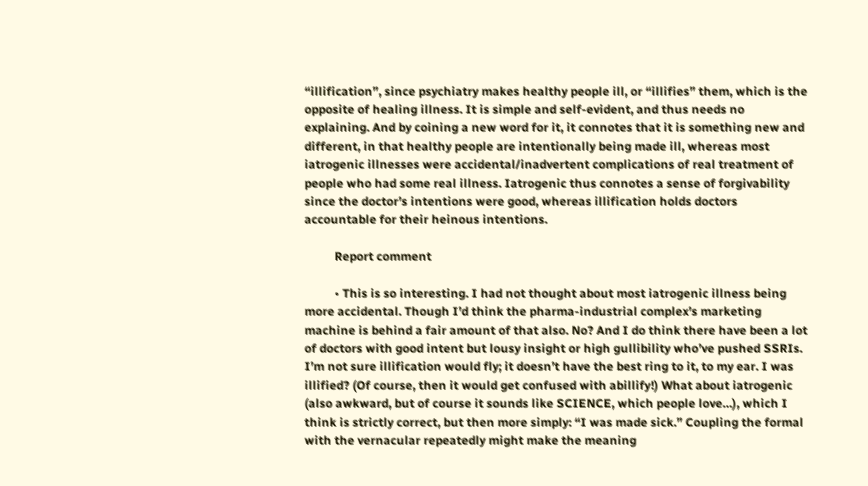“illification”, since psychiatry makes healthy people ill, or “illifies” them, which is the opposite of healing illness. It is simple and self-evident, and thus needs no explaining. And by coining a new word for it, it connotes that it is something new and different, in that healthy people are intentionally being made ill, whereas most iatrogenic illnesses were accidental/inadvertent complications of real treatment of people who had some real illness. Iatrogenic thus connotes a sense of forgivability since the doctor’s intentions were good, whereas illification holds doctors accountable for their heinous intentions.

          Report comment

          • This is so interesting. I had not thought about most iatrogenic illness being more accidental. Though I’d think the pharma-industrial complex’s marketing machine is behind a fair amount of that also. No? And I do think there have been a lot of doctors with good intent but lousy insight or high gullibility who’ve pushed SSRIs. I’m not sure illification would fly; it doesn’t have the best ring to it, to my ear. I was illified? (Of course, then it would get confused with abillify!) What about iatrogenic (also awkward, but of course it sounds like SCIENCE, which people love…), which I think is strictly correct, but then more simply: “I was made sick.” Coupling the formal with the vernacular repeatedly might make the meaning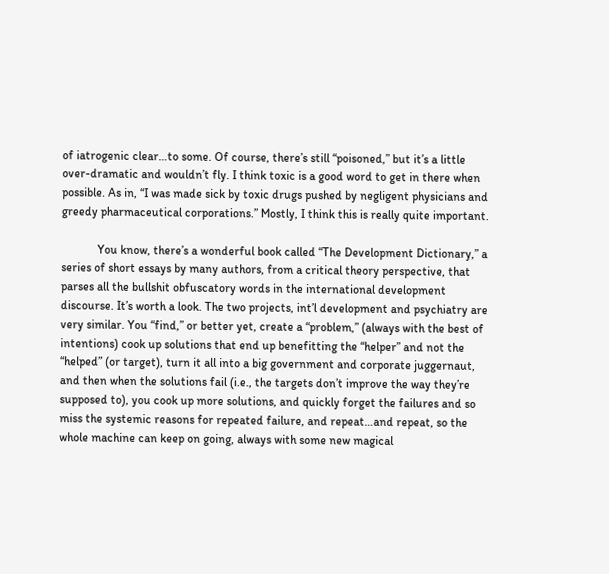of iatrogenic clear…to some. Of course, there’s still “poisoned,” but it’s a little over-dramatic and wouldn’t fly. I think toxic is a good word to get in there when possible. As in, “I was made sick by toxic drugs pushed by negligent physicians and greedy pharmaceutical corporations.” Mostly, I think this is really quite important.

            You know, there’s a wonderful book called “The Development Dictionary,” a series of short essays by many authors, from a critical theory perspective, that parses all the bullshit obfuscatory words in the international development discourse. It’s worth a look. The two projects, int’l development and psychiatry are very similar. You “find,” or better yet, create a “problem,” (always with the best of intentions) cook up solutions that end up benefitting the “helper” and not the “helped” (or target), turn it all into a big government and corporate juggernaut, and then when the solutions fail (i.e., the targets don’t improve the way they’re supposed to), you cook up more solutions, and quickly forget the failures and so miss the systemic reasons for repeated failure, and repeat…and repeat, so the whole machine can keep on going, always with some new magical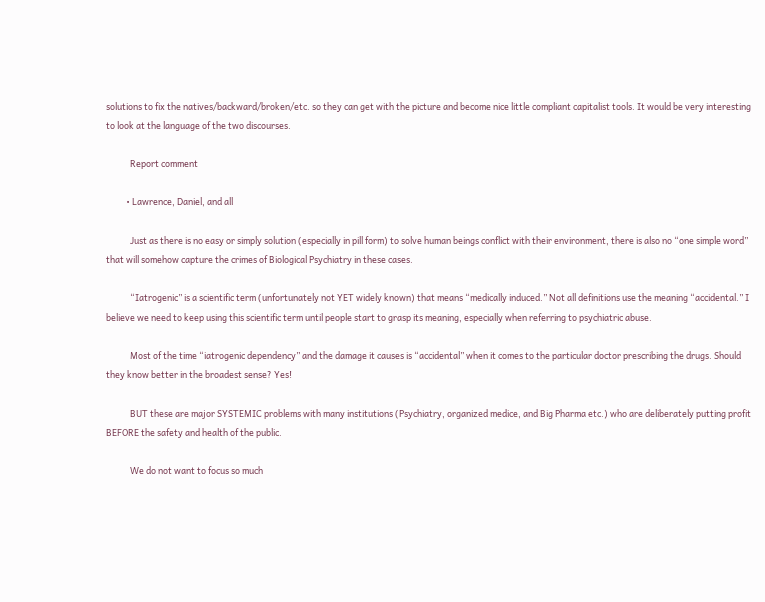solutions to fix the natives/backward/broken/etc. so they can get with the picture and become nice little compliant capitalist tools. It would be very interesting to look at the language of the two discourses.

            Report comment

          • Lawrence, Daniel, and all

            Just as there is no easy or simply solution (especially in pill form) to solve human beings conflict with their environment, there is also no “one simple word” that will somehow capture the crimes of Biological Psychiatry in these cases.

            “Iatrogenic” is a scientific term (unfortunately not YET widely known) that means “medically induced.” Not all definitions use the meaning “accidental.” I believe we need to keep using this scientific term until people start to grasp its meaning, especially when referring to psychiatric abuse.

            Most of the time “iatrogenic dependency” and the damage it causes is “accidental” when it comes to the particular doctor prescribing the drugs. Should they know better in the broadest sense? Yes!

            BUT these are major SYSTEMIC problems with many institutions (Psychiatry, organized medice, and Big Pharma etc.) who are deliberately putting profit BEFORE the safety and health of the public.

            We do not want to focus so much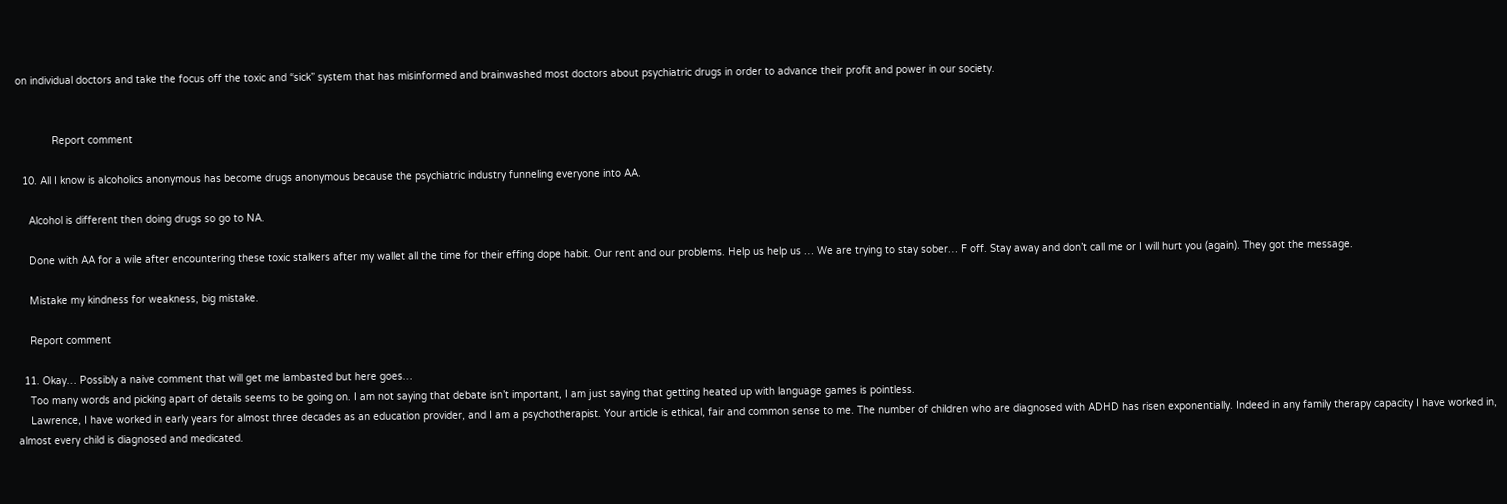on individual doctors and take the focus off the toxic and “sick” system that has misinformed and brainwashed most doctors about psychiatric drugs in order to advance their profit and power in our society.


            Report comment

  10. All I know is alcoholics anonymous has become drugs anonymous because the psychiatric industry funneling everyone into AA.

    Alcohol is different then doing drugs so go to NA.

    Done with AA for a wile after encountering these toxic stalkers after my wallet all the time for their effing dope habit. Our rent and our problems. Help us help us … We are trying to stay sober… F off. Stay away and don’t call me or I will hurt you (again). They got the message.

    Mistake my kindness for weakness, big mistake.

    Report comment

  11. Okay… Possibly a naive comment that will get me lambasted but here goes…
    Too many words and picking apart of details seems to be going on. I am not saying that debate isn’t important, I am just saying that getting heated up with language games is pointless.
    Lawrence, I have worked in early years for almost three decades as an education provider, and I am a psychotherapist. Your article is ethical, fair and common sense to me. The number of children who are diagnosed with ADHD has risen exponentially. Indeed in any family therapy capacity I have worked in, almost every child is diagnosed and medicated.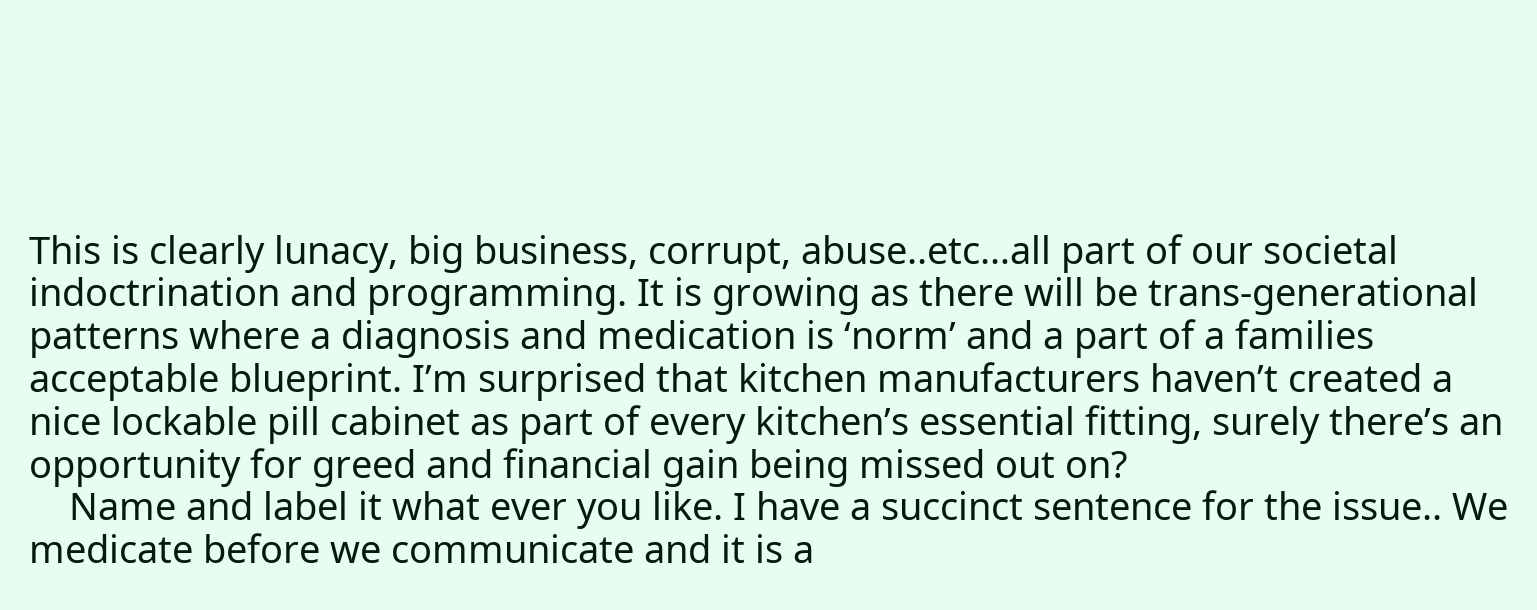This is clearly lunacy, big business, corrupt, abuse..etc…all part of our societal indoctrination and programming. It is growing as there will be trans-generational patterns where a diagnosis and medication is ‘norm’ and a part of a families acceptable blueprint. I’m surprised that kitchen manufacturers haven’t created a nice lockable pill cabinet as part of every kitchen’s essential fitting, surely there’s an opportunity for greed and financial gain being missed out on?
    Name and label it what ever you like. I have a succinct sentence for the issue.. We medicate before we communicate and it is a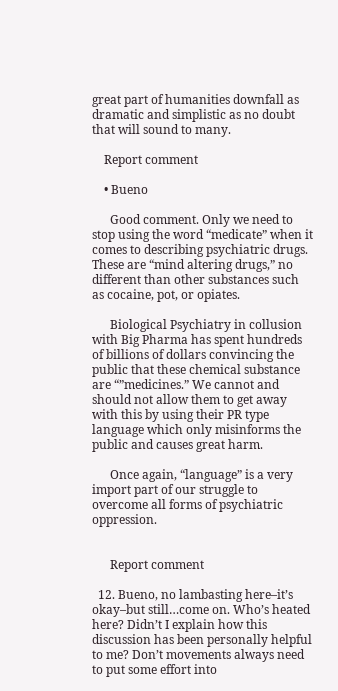great part of humanities downfall as dramatic and simplistic as no doubt that will sound to many.

    Report comment

    • Bueno

      Good comment. Only we need to stop using the word “medicate” when it comes to describing psychiatric drugs. These are “mind altering drugs,” no different than other substances such as cocaine, pot, or opiates.

      Biological Psychiatry in collusion with Big Pharma has spent hundreds of billions of dollars convincing the public that these chemical substance are “”medicines.” We cannot and should not allow them to get away with this by using their PR type language which only misinforms the public and causes great harm.

      Once again, “language” is a very import part of our struggle to overcome all forms of psychiatric oppression.


      Report comment

  12. Bueno, no lambasting here–it’s okay–but still…come on. Who’s heated here? Didn’t I explain how this discussion has been personally helpful to me? Don’t movements always need to put some effort into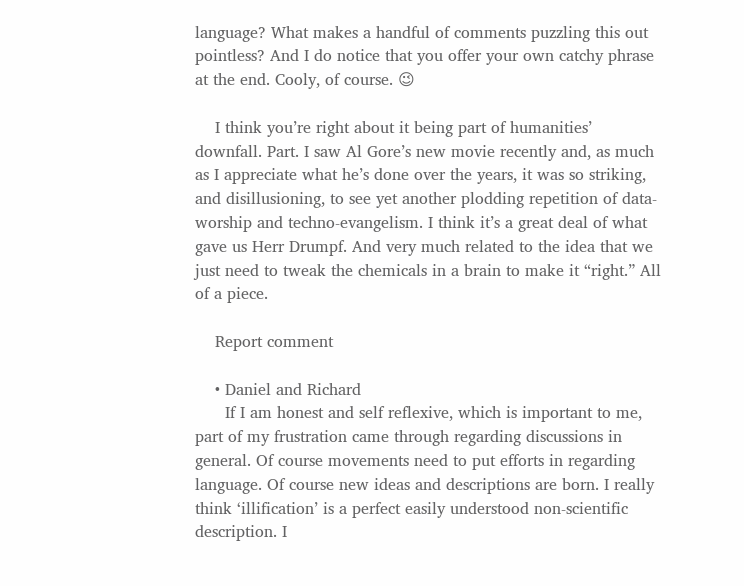language? What makes a handful of comments puzzling this out pointless? And I do notice that you offer your own catchy phrase at the end. Cooly, of course. 😉

    I think you’re right about it being part of humanities’ downfall. Part. I saw Al Gore’s new movie recently and, as much as I appreciate what he’s done over the years, it was so striking, and disillusioning, to see yet another plodding repetition of data-worship and techno-evangelism. I think it’s a great deal of what gave us Herr Drumpf. And very much related to the idea that we just need to tweak the chemicals in a brain to make it “right.” All of a piece.

    Report comment

    • Daniel and Richard
      If I am honest and self reflexive, which is important to me, part of my frustration came through regarding discussions in general. Of course movements need to put efforts in regarding language. Of course new ideas and descriptions are born. I really think ‘illification’ is a perfect easily understood non-scientific description. I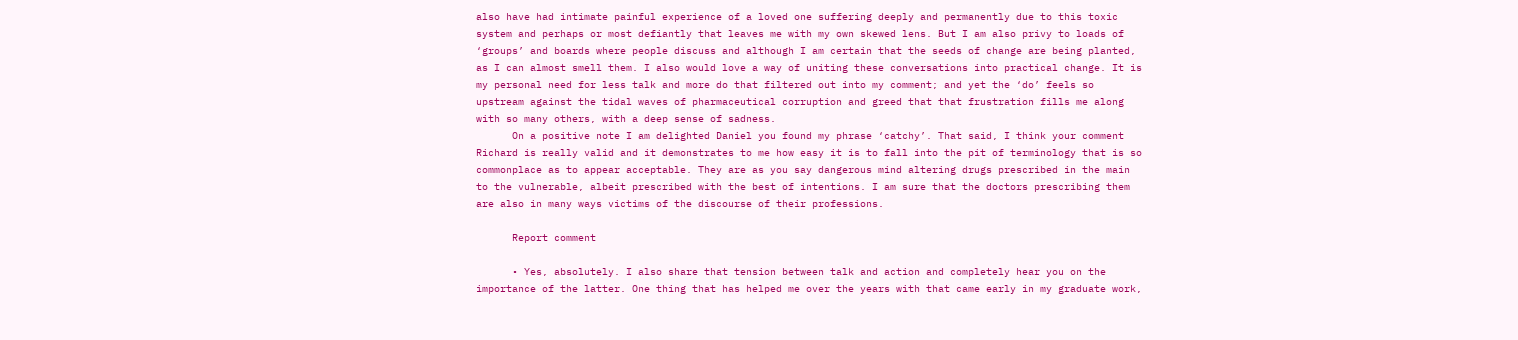also have had intimate painful experience of a loved one suffering deeply and permanently due to this toxic system and perhaps or most defiantly that leaves me with my own skewed lens. But I am also privy to loads of ‘groups’ and boards where people discuss and although I am certain that the seeds of change are being planted, as I can almost smell them. I also would love a way of uniting these conversations into practical change. It is my personal need for less talk and more do that filtered out into my comment; and yet the ‘do’ feels so upstream against the tidal waves of pharmaceutical corruption and greed that that frustration fills me along with so many others, with a deep sense of sadness.
      On a positive note I am delighted Daniel you found my phrase ‘catchy’. That said, I think your comment Richard is really valid and it demonstrates to me how easy it is to fall into the pit of terminology that is so commonplace as to appear acceptable. They are as you say dangerous mind altering drugs prescribed in the main to the vulnerable, albeit prescribed with the best of intentions. I am sure that the doctors prescribing them are also in many ways victims of the discourse of their professions.

      Report comment

      • Yes, absolutely. I also share that tension between talk and action and completely hear you on the importance of the latter. One thing that has helped me over the years with that came early in my graduate work,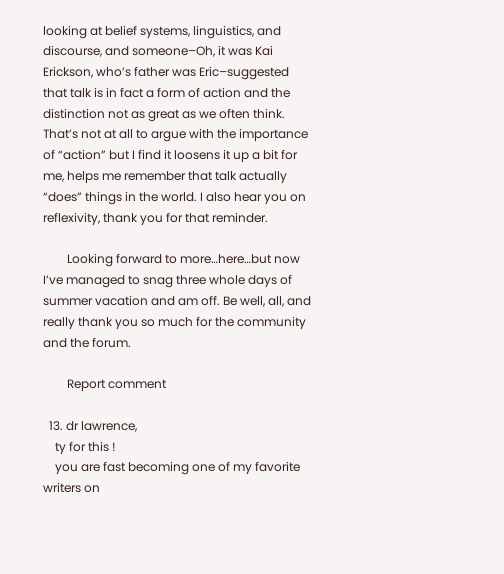looking at belief systems, linguistics, and discourse, and someone–Oh, it was Kai Erickson, who’s father was Eric–suggested that talk is in fact a form of action and the distinction not as great as we often think. That’s not at all to argue with the importance of “action” but I find it loosens it up a bit for me, helps me remember that talk actually “does” things in the world. I also hear you on reflexivity, thank you for that reminder.

        Looking forward to more…here…but now I’ve managed to snag three whole days of summer vacation and am off. Be well, all, and really thank you so much for the community and the forum.

        Report comment

  13. dr lawrence,
    ty for this !
    you are fast becoming one of my favorite writers on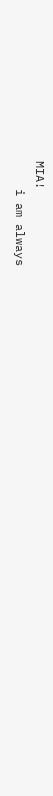MIA!
    i am always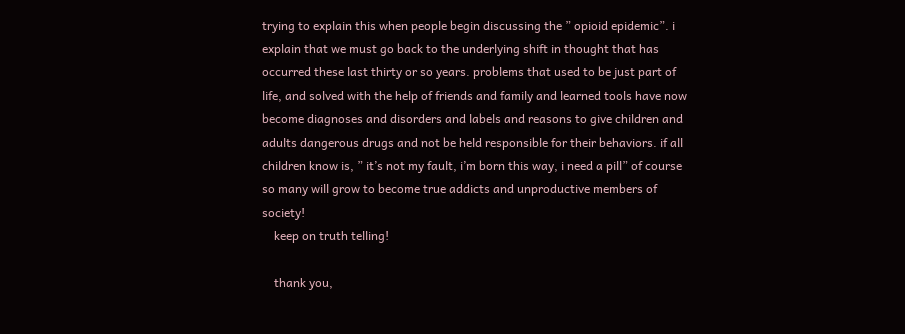trying to explain this when people begin discussing the ” opioid epidemic”. i explain that we must go back to the underlying shift in thought that has occurred these last thirty or so years. problems that used to be just part of life, and solved with the help of friends and family and learned tools have now become diagnoses and disorders and labels and reasons to give children and adults dangerous drugs and not be held responsible for their behaviors. if all children know is, ” it’s not my fault, i’m born this way, i need a pill” of course so many will grow to become true addicts and unproductive members of society!
    keep on truth telling!

    thank you,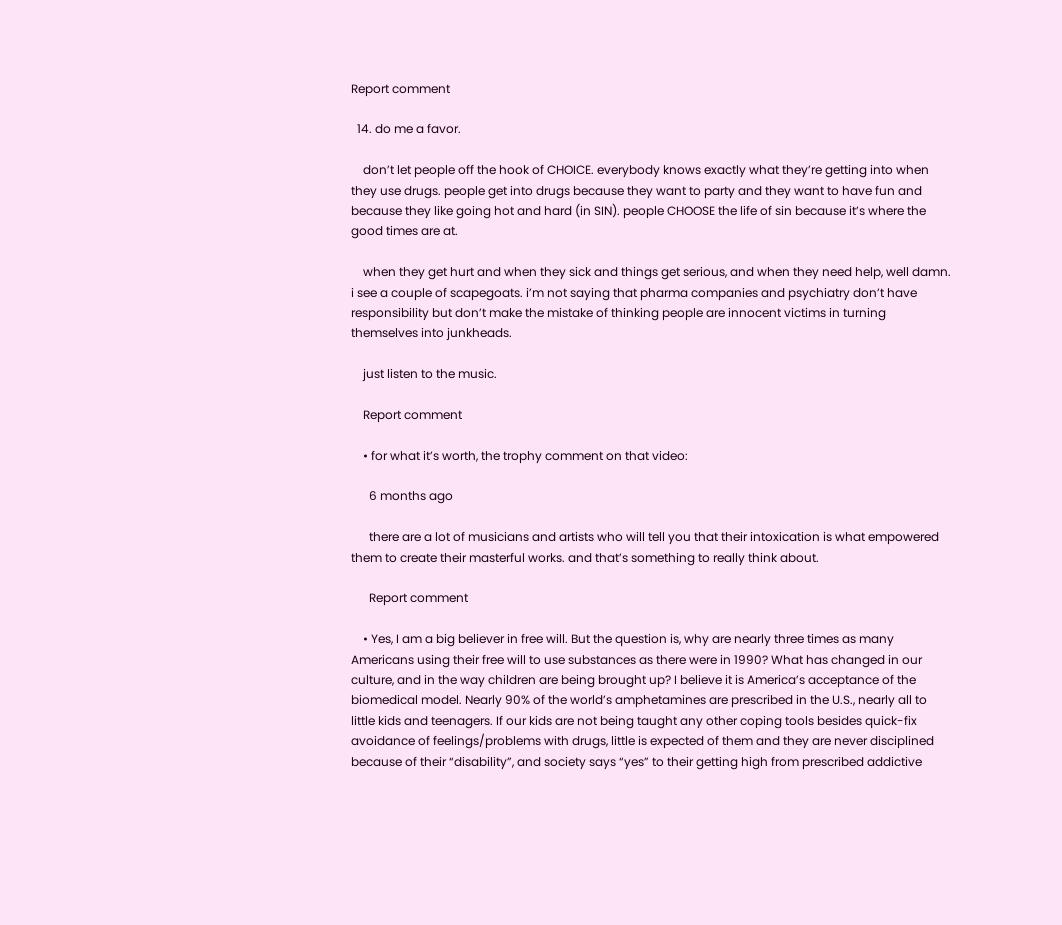Report comment

  14. do me a favor.

    don’t let people off the hook of CHOICE. everybody knows exactly what they’re getting into when they use drugs. people get into drugs because they want to party and they want to have fun and because they like going hot and hard (in SIN). people CHOOSE the life of sin because it’s where the good times are at.

    when they get hurt and when they sick and things get serious, and when they need help, well damn. i see a couple of scapegoats. i’m not saying that pharma companies and psychiatry don’t have responsibility but don’t make the mistake of thinking people are innocent victims in turning themselves into junkheads.

    just listen to the music.

    Report comment

    • for what it’s worth, the trophy comment on that video:

      6 months ago

      there are a lot of musicians and artists who will tell you that their intoxication is what empowered them to create their masterful works. and that’s something to really think about.

      Report comment

    • Yes, I am a big believer in free will. But the question is, why are nearly three times as many Americans using their free will to use substances as there were in 1990? What has changed in our culture, and in the way children are being brought up? I believe it is America’s acceptance of the biomedical model. Nearly 90% of the world’s amphetamines are prescribed in the U.S., nearly all to little kids and teenagers. If our kids are not being taught any other coping tools besides quick-fix avoidance of feelings/problems with drugs, little is expected of them and they are never disciplined because of their “disability”, and society says “yes” to their getting high from prescribed addictive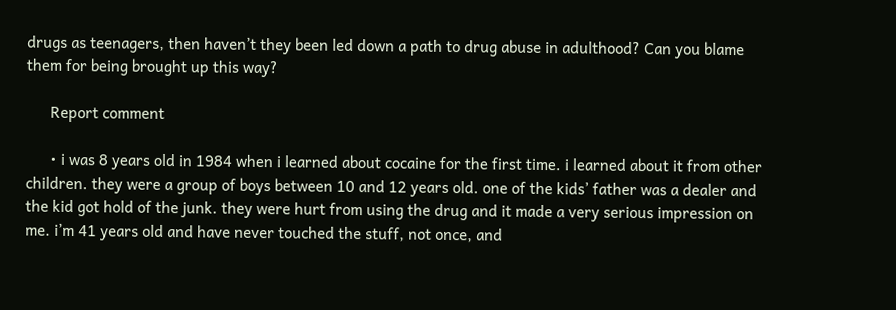drugs as teenagers, then haven’t they been led down a path to drug abuse in adulthood? Can you blame them for being brought up this way?

      Report comment

      • i was 8 years old in 1984 when i learned about cocaine for the first time. i learned about it from other children. they were a group of boys between 10 and 12 years old. one of the kids’ father was a dealer and the kid got hold of the junk. they were hurt from using the drug and it made a very serious impression on me. i’m 41 years old and have never touched the stuff, not once, and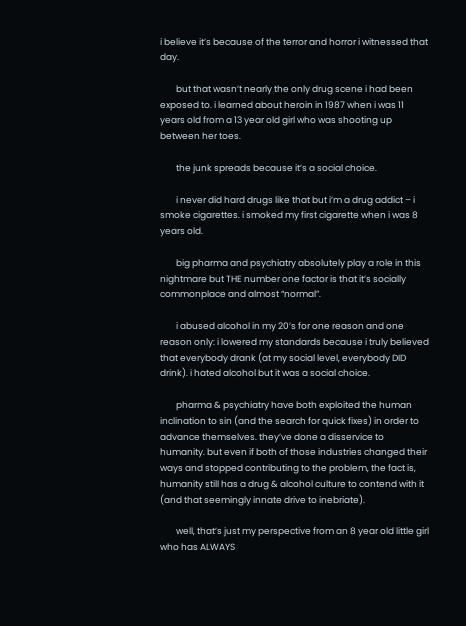i believe it’s because of the terror and horror i witnessed that day.

        but that wasn’t nearly the only drug scene i had been exposed to. i learned about heroin in 1987 when i was 11 years old from a 13 year old girl who was shooting up between her toes.

        the junk spreads because it’s a social choice.

        i never did hard drugs like that but i’m a drug addict – i smoke cigarettes. i smoked my first cigarette when i was 8 years old.

        big pharma and psychiatry absolutely play a role in this nightmare but THE number one factor is that it’s socially commonplace and almost “normal”.

        i abused alcohol in my 20’s for one reason and one reason only: i lowered my standards because i truly believed that everybody drank (at my social level, everybody DID drink). i hated alcohol but it was a social choice.

        pharma & psychiatry have both exploited the human inclination to sin (and the search for quick fixes) in order to advance themselves. they’ve done a disservice to humanity. but even if both of those industries changed their ways and stopped contributing to the problem, the fact is, humanity still has a drug & alcohol culture to contend with it (and that seemingly innate drive to inebriate).

        well, that’s just my perspective from an 8 year old little girl who has ALWAYS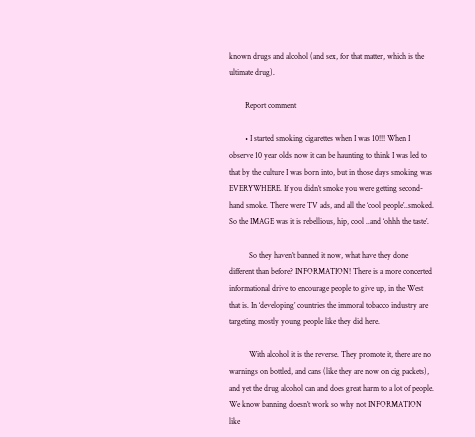known drugs and alcohol (and sex, for that matter, which is the ultimate drug).

        Report comment

        • I started smoking cigarettes when I was 10!!! When I observe 10 year olds now it can be haunting to think I was led to that by the culture I was born into, but in those days smoking was EVERYWHERE. If you didn’t smoke you were getting second-hand smoke. There were TV ads, and all the ‘cool people’..smoked. So the IMAGE was it is rebellious, hip, cool ..and ‘ohhh the taste’.

          So they haven’t banned it now, what have they done different than before? INFORMATION! There is a more concerted informational drive to encourage people to give up, in the West that is. In ‘developing’ countries the immoral tobacco industry are targeting mostly young people like they did here.

          With alcohol it is the reverse. They promote it, there are no warnings on bottled, and cans (like they are now on cig packets), and yet the drug alcohol can and does great harm to a lot of people. We know banning doesn’t work so why not INFORMATION like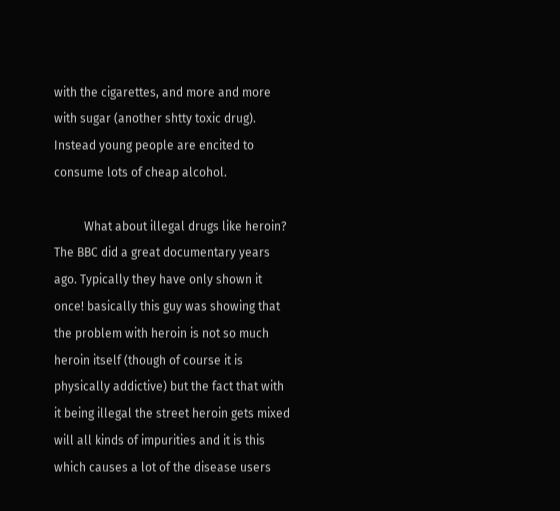with the cigarettes, and more and more with sugar (another shtty toxic drug). Instead young people are encited to consume lots of cheap alcohol.

          What about illegal drugs like heroin? The BBC did a great documentary years ago. Typically they have only shown it once! basically this guy was showing that the problem with heroin is not so much heroin itself (though of course it is physically addictive) but the fact that with it being illegal the street heroin gets mixed will all kinds of impurities and it is this which causes a lot of the disease users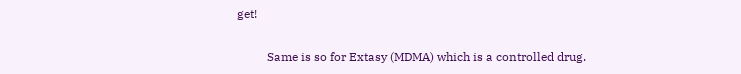get!

          Same is so for Extasy (MDMA) which is a controlled drug.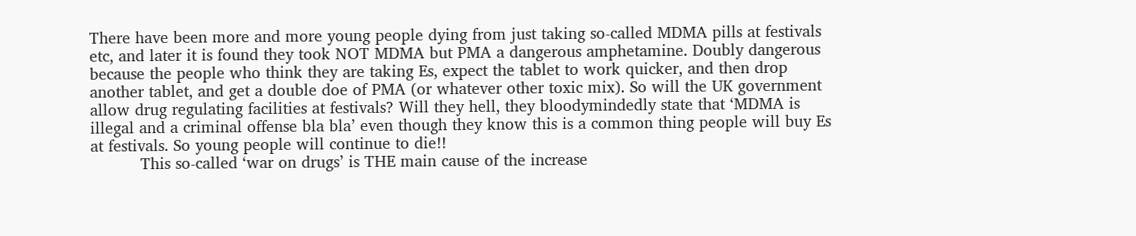There have been more and more young people dying from just taking so-called MDMA pills at festivals etc, and later it is found they took NOT MDMA but PMA a dangerous amphetamine. Doubly dangerous because the people who think they are taking Es, expect the tablet to work quicker, and then drop another tablet, and get a double doe of PMA (or whatever other toxic mix). So will the UK government allow drug regulating facilities at festivals? Will they hell, they bloodymindedly state that ‘MDMA is illegal and a criminal offense bla bla’ even though they know this is a common thing people will buy Es at festivals. So young people will continue to die!!
          This so-called ‘war on drugs’ is THE main cause of the increase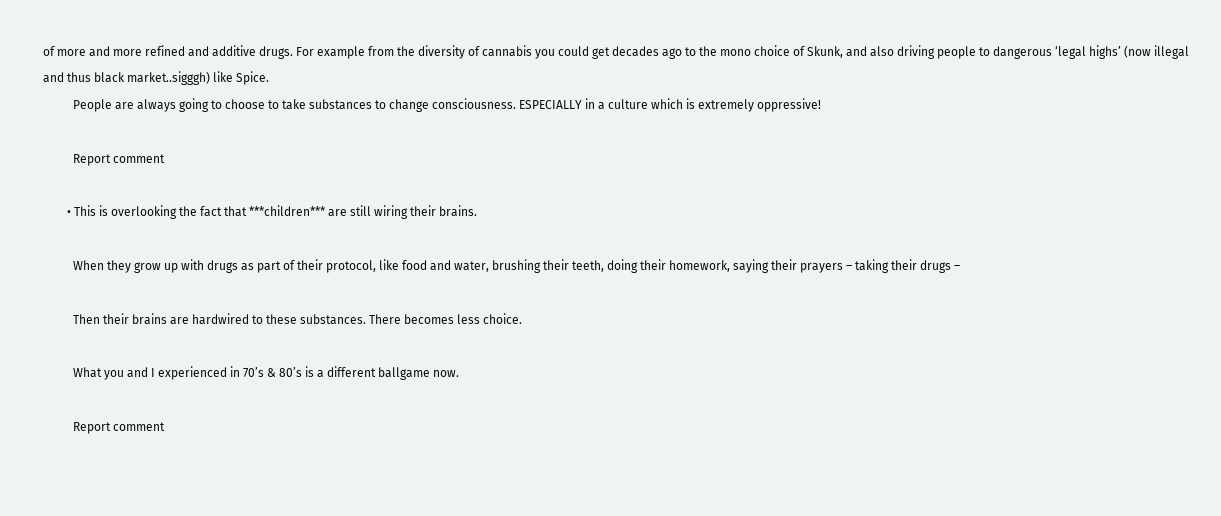of more and more refined and additive drugs. For example from the diversity of cannabis you could get decades ago to the mono choice of Skunk, and also driving people to dangerous ‘legal highs’ (now illegal and thus black market..sigggh) like Spice.
          People are always going to choose to take substances to change consciousness. ESPECIALLY in a culture which is extremely oppressive!

          Report comment

        • This is overlooking the fact that ***children*** are still wiring their brains.

          When they grow up with drugs as part of their protocol, like food and water, brushing their teeth, doing their homework, saying their prayers – taking their drugs –

          Then their brains are hardwired to these substances. There becomes less choice.

          What you and I experienced in 70’s & 80’s is a different ballgame now.

          Report comment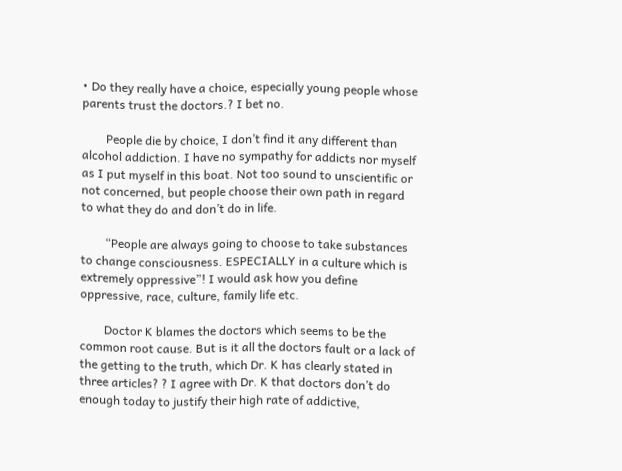• Do they really have a choice, especially young people whose parents trust the doctors.? I bet no.

        People die by choice, I don’t find it any different than alcohol addiction. I have no sympathy for addicts nor myself as I put myself in this boat. Not too sound to unscientific or not concerned, but people choose their own path in regard to what they do and don’t do in life.

        “People are always going to choose to take substances to change consciousness. ESPECIALLY in a culture which is extremely oppressive”! I would ask how you define oppressive, race, culture, family life etc.

        Doctor K blames the doctors which seems to be the common root cause. But is it all the doctors fault or a lack of the getting to the truth, which Dr. K has clearly stated in three articles? ? I agree with Dr. K that doctors don’t do enough today to justify their high rate of addictive,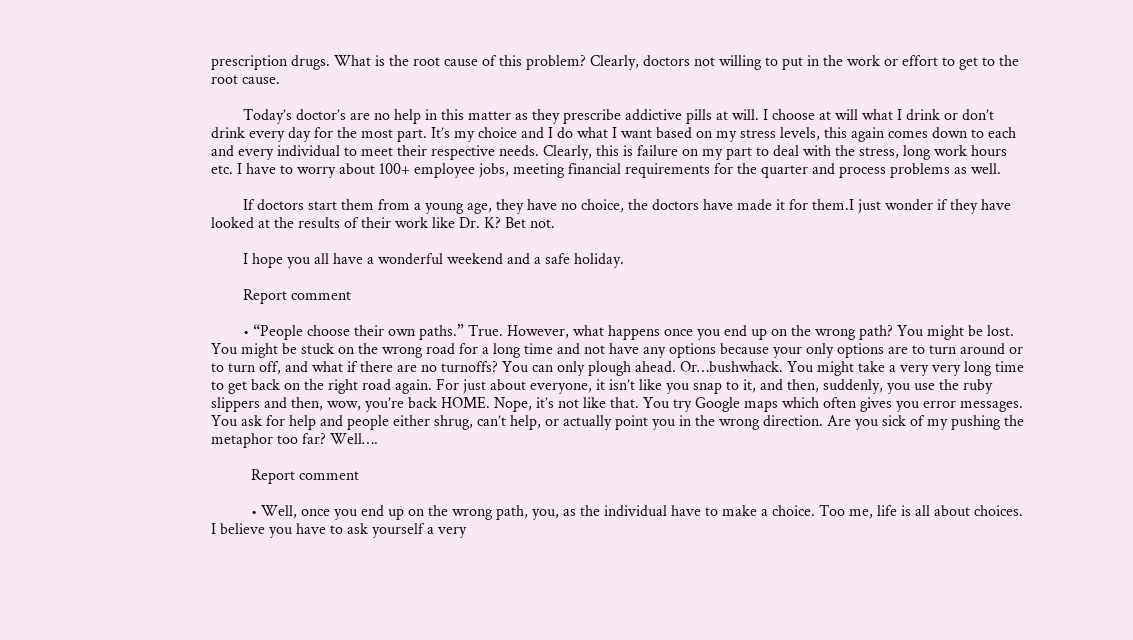prescription drugs. What is the root cause of this problem? Clearly, doctors not willing to put in the work or effort to get to the root cause.

        Today’s doctor’s are no help in this matter as they prescribe addictive pills at will. I choose at will what I drink or don’t drink every day for the most part. It’s my choice and I do what I want based on my stress levels, this again comes down to each and every individual to meet their respective needs. Clearly, this is failure on my part to deal with the stress, long work hours etc. I have to worry about 100+ employee jobs, meeting financial requirements for the quarter and process problems as well.

        If doctors start them from a young age, they have no choice, the doctors have made it for them.I just wonder if they have looked at the results of their work like Dr. K? Bet not.

        I hope you all have a wonderful weekend and a safe holiday.

        Report comment

        • “People choose their own paths.” True. However, what happens once you end up on the wrong path? You might be lost. You might be stuck on the wrong road for a long time and not have any options because your only options are to turn around or to turn off, and what if there are no turnoffs? You can only plough ahead. Or…bushwhack. You might take a very very long time to get back on the right road again. For just about everyone, it isn’t like you snap to it, and then, suddenly, you use the ruby slippers and then, wow, you’re back HOME. Nope, it’s not like that. You try Google maps which often gives you error messages. You ask for help and people either shrug, can’t help, or actually point you in the wrong direction. Are you sick of my pushing the metaphor too far? Well….

          Report comment

          • Well, once you end up on the wrong path, you, as the individual have to make a choice. Too me, life is all about choices. I believe you have to ask yourself a very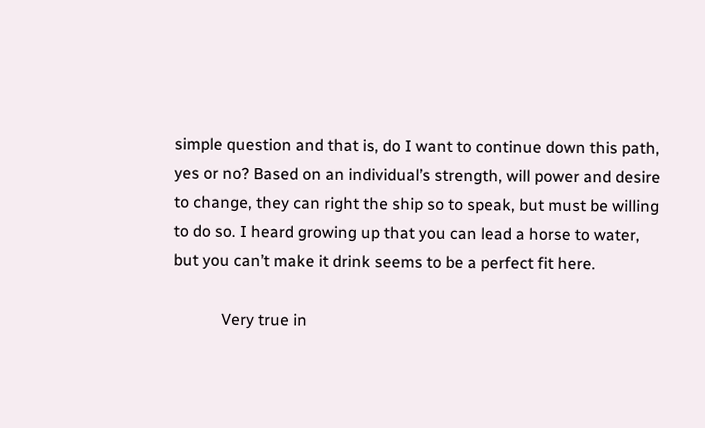simple question and that is, do I want to continue down this path, yes or no? Based on an individual’s strength, will power and desire to change, they can right the ship so to speak, but must be willing to do so. I heard growing up that you can lead a horse to water, but you can’t make it drink seems to be a perfect fit here.

            Very true in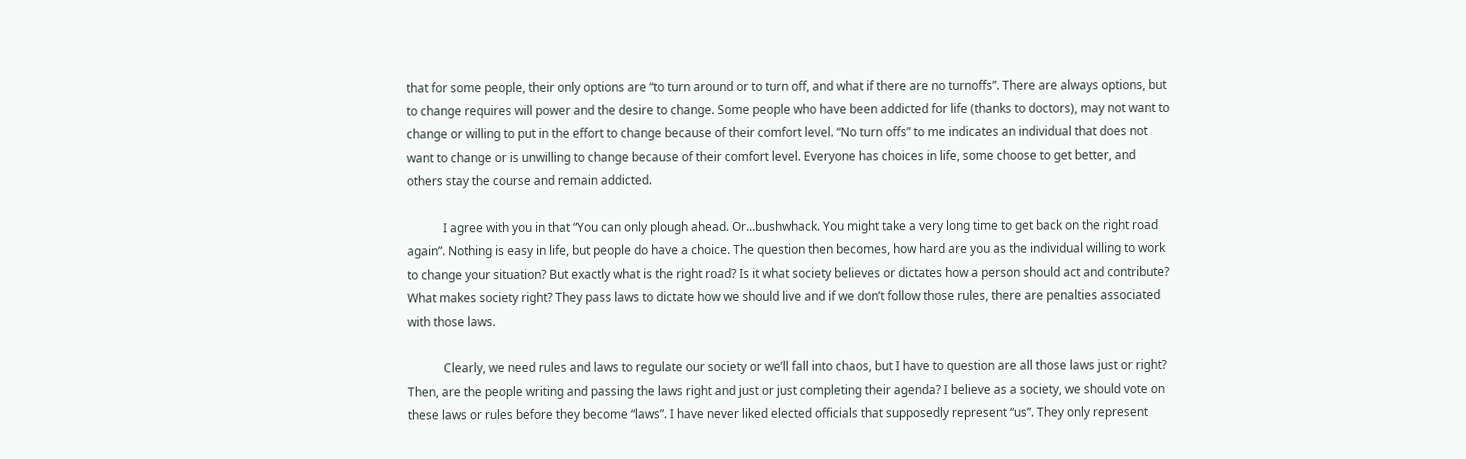that for some people, their only options are “to turn around or to turn off, and what if there are no turnoffs”. There are always options, but to change requires will power and the desire to change. Some people who have been addicted for life (thanks to doctors), may not want to change or willing to put in the effort to change because of their comfort level. “No turn offs” to me indicates an individual that does not want to change or is unwilling to change because of their comfort level. Everyone has choices in life, some choose to get better, and others stay the course and remain addicted.

            I agree with you in that “You can only plough ahead. Or…bushwhack. You might take a very long time to get back on the right road again”. Nothing is easy in life, but people do have a choice. The question then becomes, how hard are you as the individual willing to work to change your situation? But exactly what is the right road? Is it what society believes or dictates how a person should act and contribute? What makes society right? They pass laws to dictate how we should live and if we don’t follow those rules, there are penalties associated with those laws.

            Clearly, we need rules and laws to regulate our society or we’ll fall into chaos, but I have to question are all those laws just or right? Then, are the people writing and passing the laws right and just or just completing their agenda? I believe as a society, we should vote on these laws or rules before they become “laws”. I have never liked elected officials that supposedly represent “us”. They only represent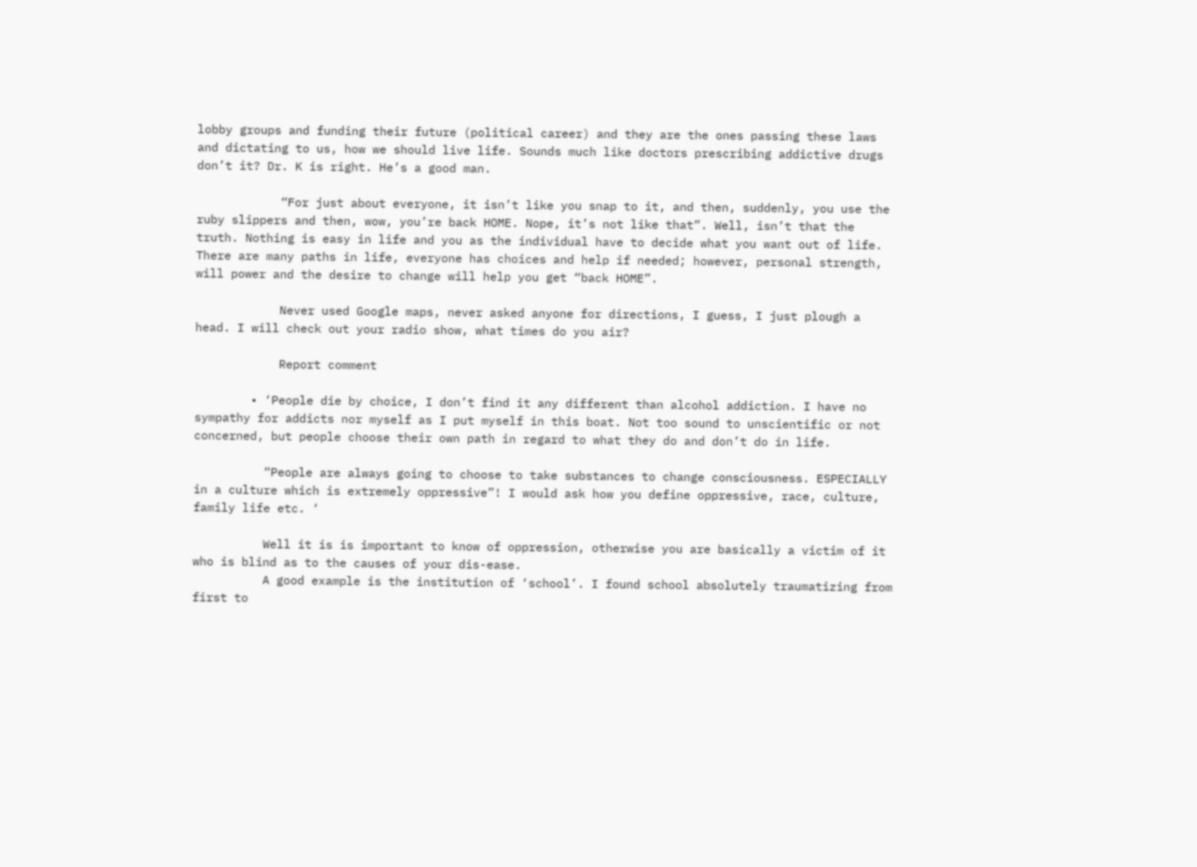lobby groups and funding their future (political career) and they are the ones passing these laws and dictating to us, how we should live life. Sounds much like doctors prescribing addictive drugs don’t it? Dr. K is right. He’s a good man.

            “For just about everyone, it isn’t like you snap to it, and then, suddenly, you use the ruby slippers and then, wow, you’re back HOME. Nope, it’s not like that”. Well, isn’t that the truth. Nothing is easy in life and you as the individual have to decide what you want out of life. There are many paths in life, everyone has choices and help if needed; however, personal strength, will power and the desire to change will help you get “back HOME”.

            Never used Google maps, never asked anyone for directions, I guess, I just plough a head. I will check out your radio show, what times do you air?

            Report comment

        • ‘People die by choice, I don’t find it any different than alcohol addiction. I have no sympathy for addicts nor myself as I put myself in this boat. Not too sound to unscientific or not concerned, but people choose their own path in regard to what they do and don’t do in life.

          “People are always going to choose to take substances to change consciousness. ESPECIALLY in a culture which is extremely oppressive”! I would ask how you define oppressive, race, culture, family life etc. ‘

          Well it is is important to know of oppression, otherwise you are basically a victim of it who is blind as to the causes of your dis-ease.
          A good example is the institution of ‘school’. I found school absolutely traumatizing from first to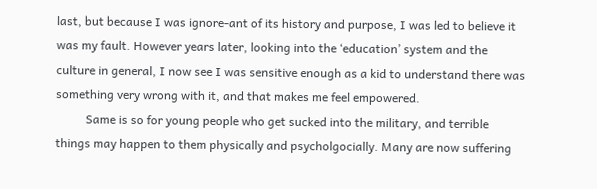last, but because I was ignore-ant of its history and purpose, I was led to believe it was my fault. However years later, looking into the ‘education’ system and the culture in general, I now see I was sensitive enough as a kid to understand there was something very wrong with it, and that makes me feel empowered.
          Same is so for young people who get sucked into the military, and terrible things may happen to them physically and psycholgocially. Many are now suffering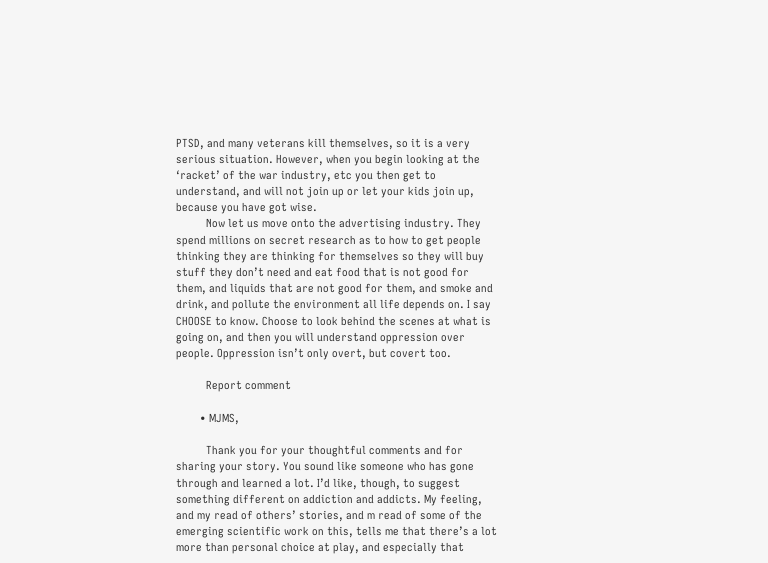PTSD, and many veterans kill themselves, so it is a very serious situation. However, when you begin looking at the ‘racket’ of the war industry, etc you then get to understand, and will not join up or let your kids join up, because you have got wise.
          Now let us move onto the advertising industry. They spend millions on secret research as to how to get people thinking they are thinking for themselves so they will buy stuff they don’t need and eat food that is not good for them, and liquids that are not good for them, and smoke and drink, and pollute the environment all life depends on. I say CHOOSE to know. Choose to look behind the scenes at what is going on, and then you will understand oppression over people. Oppression isn’t only overt, but covert too.

          Report comment

        • MJMS,

          Thank you for your thoughtful comments and for sharing your story. You sound like someone who has gone through and learned a lot. I’d like, though, to suggest something different on addiction and addicts. My feeling, and my read of others’ stories, and m read of some of the emerging scientific work on this, tells me that there’s a lot more than personal choice at play, and especially that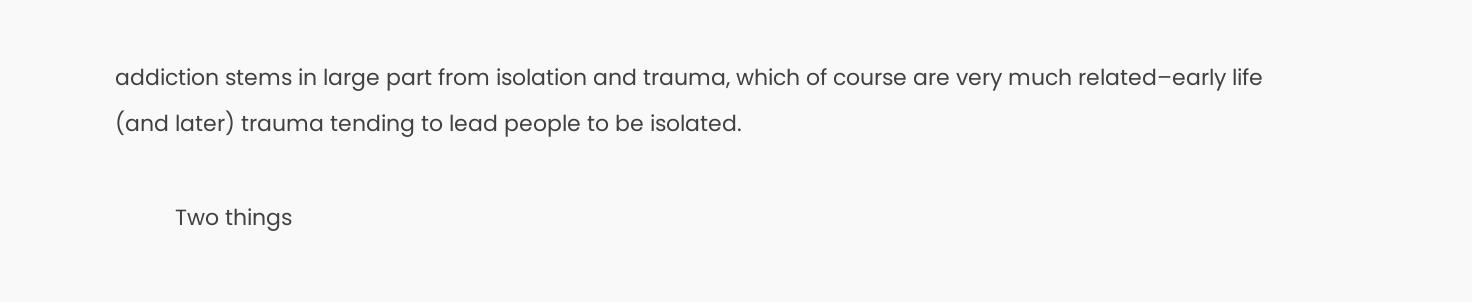addiction stems in large part from isolation and trauma, which of course are very much related–early life (and later) trauma tending to lead people to be isolated.

          Two things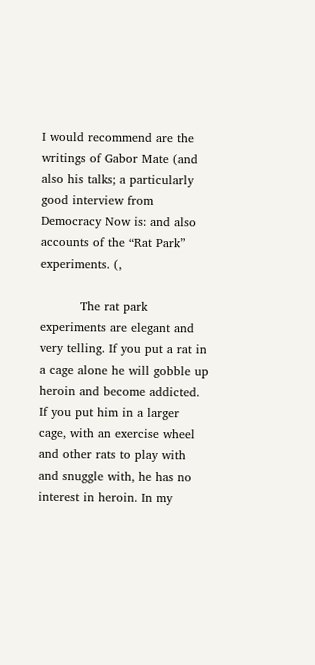I would recommend are the writings of Gabor Mate (and also his talks; a particularly good interview from Democracy Now is: and also accounts of the “Rat Park” experiments. (,

          The rat park experiments are elegant and very telling. If you put a rat in a cage alone he will gobble up heroin and become addicted. If you put him in a larger cage, with an exercise wheel and other rats to play with and snuggle with, he has no interest in heroin. In my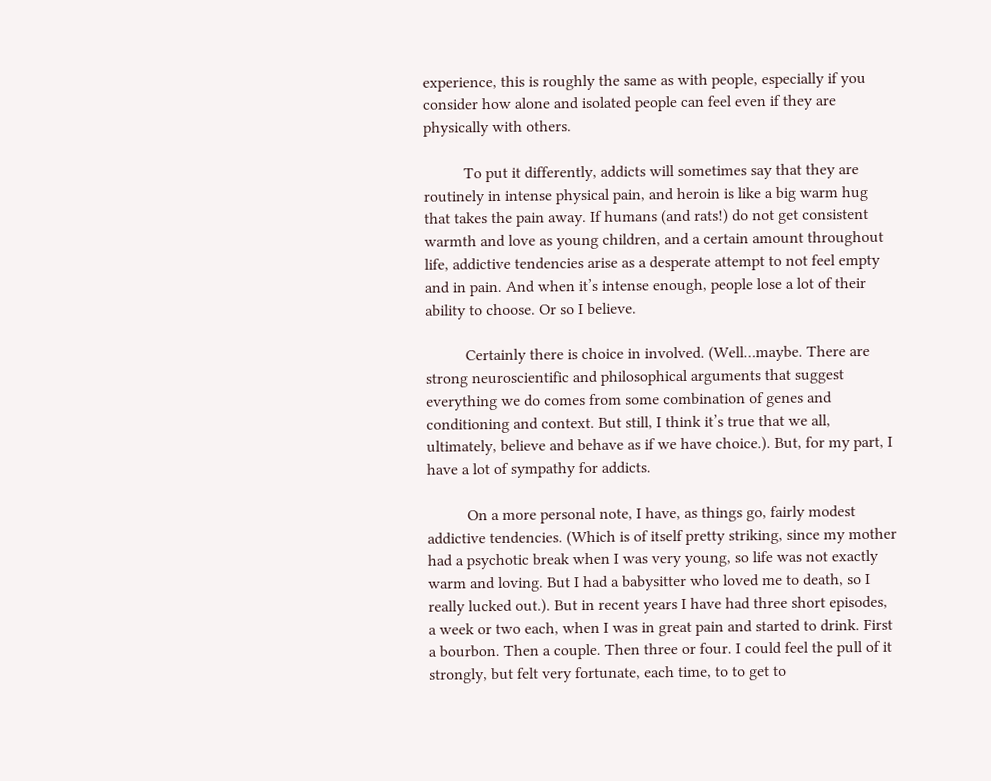experience, this is roughly the same as with people, especially if you consider how alone and isolated people can feel even if they are physically with others.

          To put it differently, addicts will sometimes say that they are routinely in intense physical pain, and heroin is like a big warm hug that takes the pain away. If humans (and rats!) do not get consistent warmth and love as young children, and a certain amount throughout life, addictive tendencies arise as a desperate attempt to not feel empty and in pain. And when it’s intense enough, people lose a lot of their ability to choose. Or so I believe.

          Certainly there is choice in involved. (Well…maybe. There are strong neuroscientific and philosophical arguments that suggest everything we do comes from some combination of genes and conditioning and context. But still, I think it’s true that we all, ultimately, believe and behave as if we have choice.). But, for my part, I have a lot of sympathy for addicts.

          On a more personal note, I have, as things go, fairly modest addictive tendencies. (Which is of itself pretty striking, since my mother had a psychotic break when I was very young, so life was not exactly warm and loving. But I had a babysitter who loved me to death, so I really lucked out.). But in recent years I have had three short episodes, a week or two each, when I was in great pain and started to drink. First a bourbon. Then a couple. Then three or four. I could feel the pull of it strongly, but felt very fortunate, each time, to to get to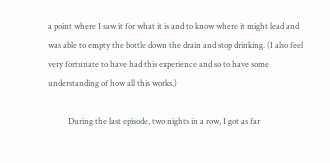a point where I saw it for what it is and to know where it might lead and was able to empty the bottle down the drain and stop drinking. (I also feel very fortunate to have had this experience and so to have some understanding of how all this works.)

          During the last episode, two nights in a row, I got as far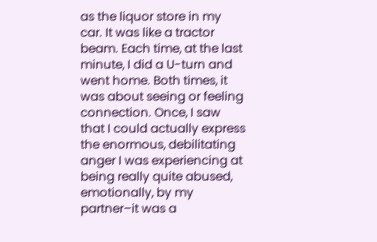as the liquor store in my car. It was like a tractor beam. Each time, at the last minute, I did a U-turn and went home. Both times, it was about seeing or feeling connection. Once, I saw that I could actually express the enormous, debilitating anger I was experiencing at being really quite abused, emotionally, by my partner–it was a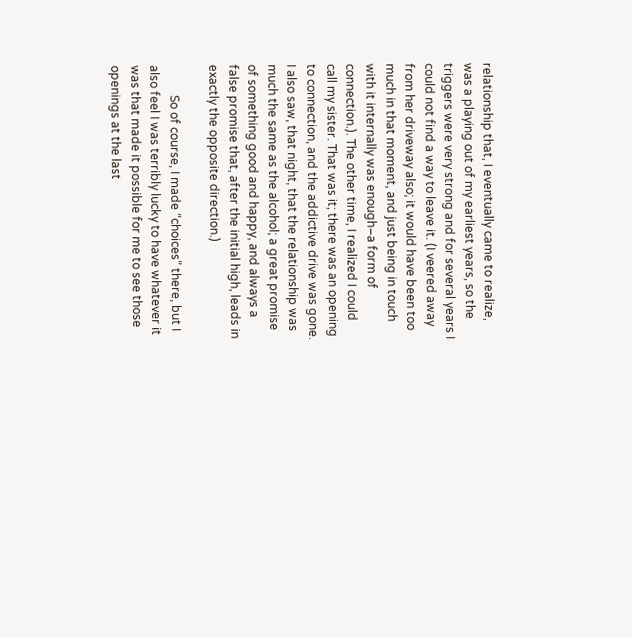relationship that, I eventually came to realize, was a playing out of my earliest years, so the triggers were very strong and for several years I could not find a way to leave it. (I veered away from her driveway also; it would have been too much in that moment, and just being in touch with it internally was enough–a form of connection.). The other time, I realized I could call my sister. That was it; there was an opening to connection, and the addictive drive was gone. I also saw, that night, that the relationship was much the same as the alcohol; a great promise of something good and happy, and always a false promise that, after the initial high, leads in exactly the opposite direction.)

          So of course, I made “choices” there, but I also feel I was terribly lucky to have whatever it was that made it possible for me to see those openings at the last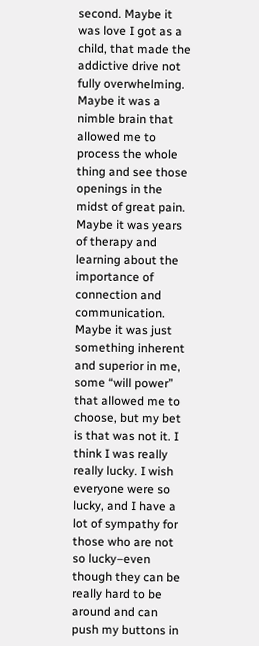second. Maybe it was love I got as a child, that made the addictive drive not fully overwhelming. Maybe it was a nimble brain that allowed me to process the whole thing and see those openings in the midst of great pain. Maybe it was years of therapy and learning about the importance of connection and communication. Maybe it was just something inherent and superior in me, some “will power” that allowed me to choose, but my bet is that was not it. I think I was really really lucky. I wish everyone were so lucky, and I have a lot of sympathy for those who are not so lucky–even though they can be really hard to be around and can push my buttons in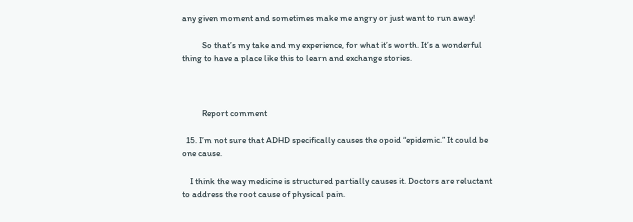any given moment and sometimes make me angry or just want to run away!

          So that’s my take and my experience, for what it’s worth. It’s a wonderful thing to have a place like this to learn and exchange stories.



          Report comment

  15. I’m not sure that ADHD specifically causes the opoid “epidemic.” It could be one cause.

    I think the way medicine is structured partially causes it. Doctors are reluctant to address the root cause of physical pain.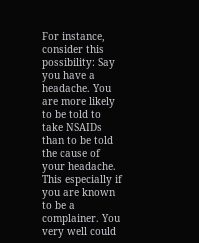For instance, consider this possibility: Say you have a headache. You are more likely to be told to take NSAIDs than to be told the cause of your headache. This especially if you are known to be a complainer. You very well could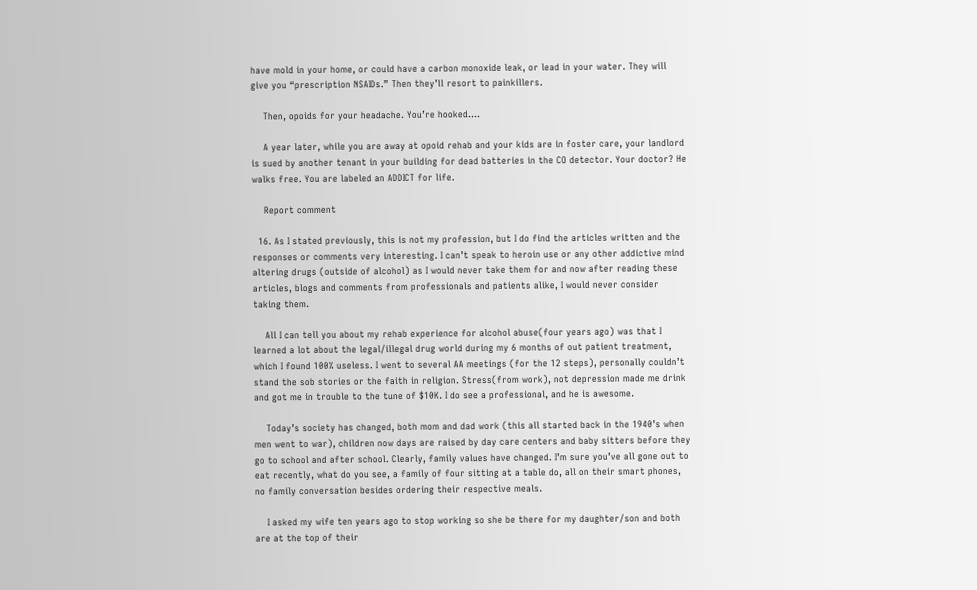have mold in your home, or could have a carbon monoxide leak, or lead in your water. They will give you “prescription NSAIDs.” Then they’ll resort to painkillers.

    Then, opoids for your headache. You’re hooked….

    A year later, while you are away at opoid rehab and your kids are in foster care, your landlord is sued by another tenant in your building for dead batteries in the CO detector. Your doctor? He walks free. You are labeled an ADDICT for life.

    Report comment

  16. As I stated previously, this is not my profession, but I do find the articles written and the responses or comments very interesting. I can’t speak to heroin use or any other addictive mind altering drugs (outside of alcohol) as I would never take them for and now after reading these articles, blogs and comments from professionals and patients alike, I would never consider taking them.

    All I can tell you about my rehab experience for alcohol abuse(four years ago) was that I learned a lot about the legal/illegal drug world during my 6 months of out patient treatment, which I found 100% useless. I went to several AA meetings (for the 12 steps), personally couldn’t stand the sob stories or the faith in religion. Stress(from work), not depression made me drink and got me in trouble to the tune of $10K. I do see a professional, and he is awesome.

    Today’s society has changed, both mom and dad work (this all started back in the 1940’s when men went to war), children now days are raised by day care centers and baby sitters before they go to school and after school. Clearly, family values have changed. I’m sure you’ve all gone out to eat recently, what do you see, a family of four sitting at a table do, all on their smart phones, no family conversation besides ordering their respective meals.

    I asked my wife ten years ago to stop working so she be there for my daughter/son and both are at the top of their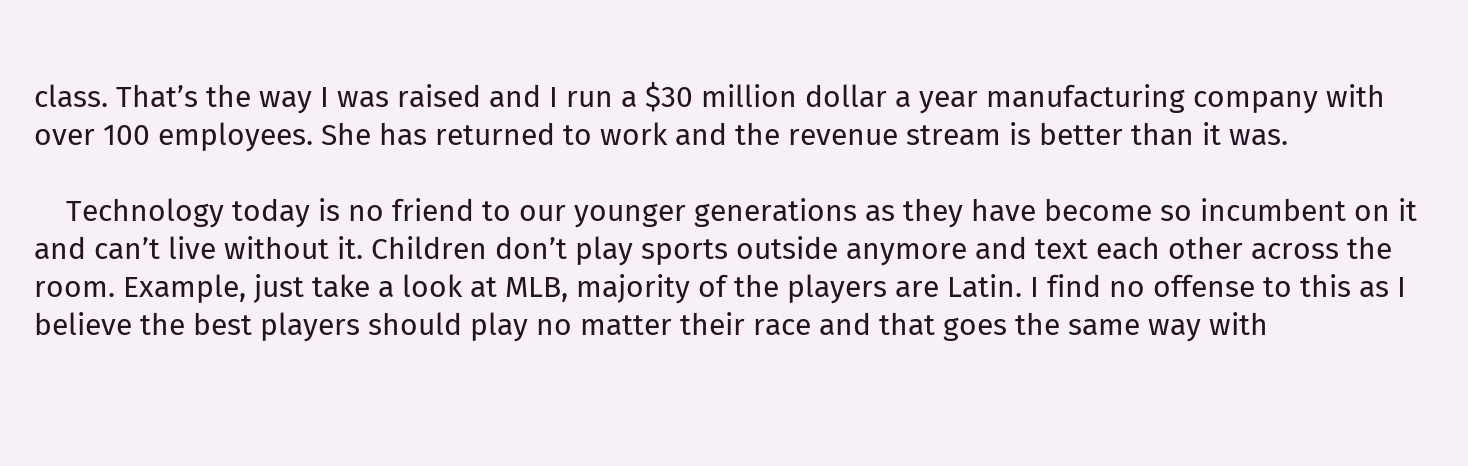class. That’s the way I was raised and I run a $30 million dollar a year manufacturing company with over 100 employees. She has returned to work and the revenue stream is better than it was.

    Technology today is no friend to our younger generations as they have become so incumbent on it and can’t live without it. Children don’t play sports outside anymore and text each other across the room. Example, just take a look at MLB, majority of the players are Latin. I find no offense to this as I believe the best players should play no matter their race and that goes the same way with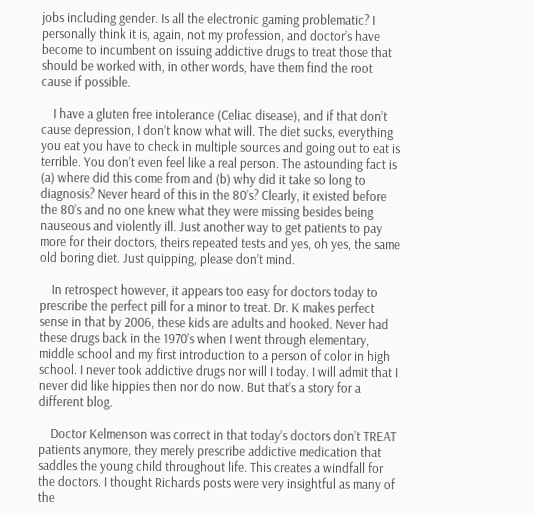jobs including gender. Is all the electronic gaming problematic? I personally think it is, again, not my profession, and doctor’s have become to incumbent on issuing addictive drugs to treat those that should be worked with, in other words, have them find the root cause if possible.

    I have a gluten free intolerance (Celiac disease), and if that don’t cause depression, I don’t know what will. The diet sucks, everything you eat you have to check in multiple sources and going out to eat is terrible. You don’t even feel like a real person. The astounding fact is (a) where did this come from and (b) why did it take so long to diagnosis? Never heard of this in the 80’s? Clearly, it existed before the 80’s and no one knew what they were missing besides being nauseous and violently ill. Just another way to get patients to pay more for their doctors, theirs repeated tests and yes, oh yes, the same old boring diet. Just quipping, please don’t mind.

    In retrospect however, it appears too easy for doctors today to prescribe the perfect pill for a minor to treat. Dr. K makes perfect sense in that by 2006, these kids are adults and hooked. Never had these drugs back in the 1970’s when I went through elementary, middle school and my first introduction to a person of color in high school. I never took addictive drugs nor will I today. I will admit that I never did like hippies then nor do now. But that’s a story for a different blog.

    Doctor Kelmenson was correct in that today’s doctors don’t TREAT patients anymore, they merely prescribe addictive medication that saddles the young child throughout life. This creates a windfall for the doctors. I thought Richards posts were very insightful as many of the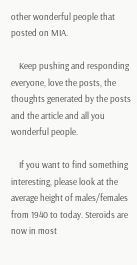other wonderful people that posted on MIA.

    Keep pushing and responding everyone, love the posts, the thoughts generated by the posts and the article and all you wonderful people.

    If you want to find something interesting, please look at the average height of males/females from 1940 to today. Steroids are now in most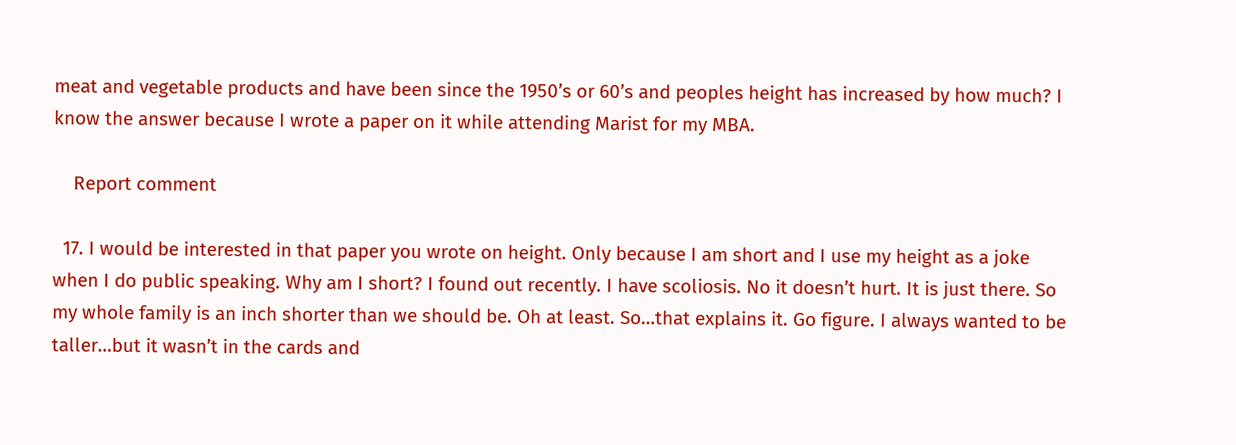meat and vegetable products and have been since the 1950’s or 60’s and peoples height has increased by how much? I know the answer because I wrote a paper on it while attending Marist for my MBA.

    Report comment

  17. I would be interested in that paper you wrote on height. Only because I am short and I use my height as a joke when I do public speaking. Why am I short? I found out recently. I have scoliosis. No it doesn’t hurt. It is just there. So my whole family is an inch shorter than we should be. Oh at least. So…that explains it. Go figure. I always wanted to be taller…but it wasn’t in the cards and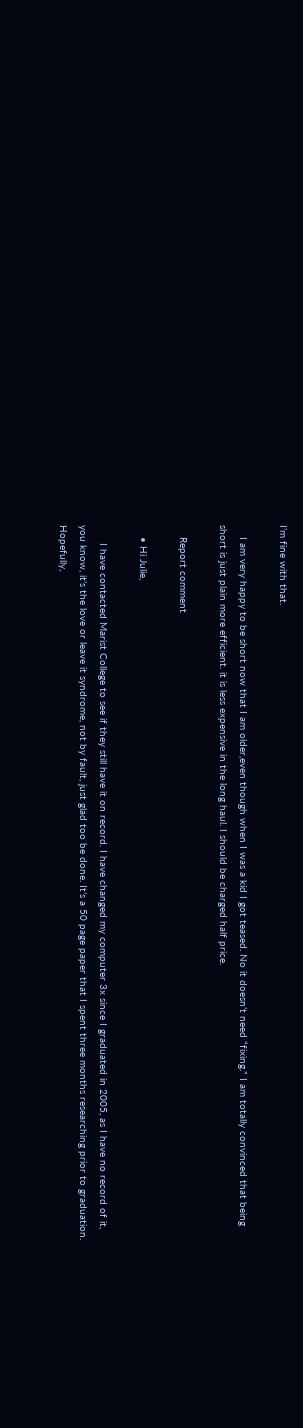I’m fine with that.

    I am very happy to be short now that I am older,even though when I was a kid I got teased. No it doesn’t need “fixing.” I am totally convinced that being short is just plain more efficient. it is less expensive in the long haul. I should be charged half price.

    Report comment

    • Hi Julie,

      I have contacted Marist College to see if they still have it on record. I have changed my computer 3x since I graduated in 2005, as I have no record of it, you know, it’s the love or leave it syndrome, not by fault, just glad too be done. It’s a 50 page paper that I spent three months researching prior to graduation. Hopefully,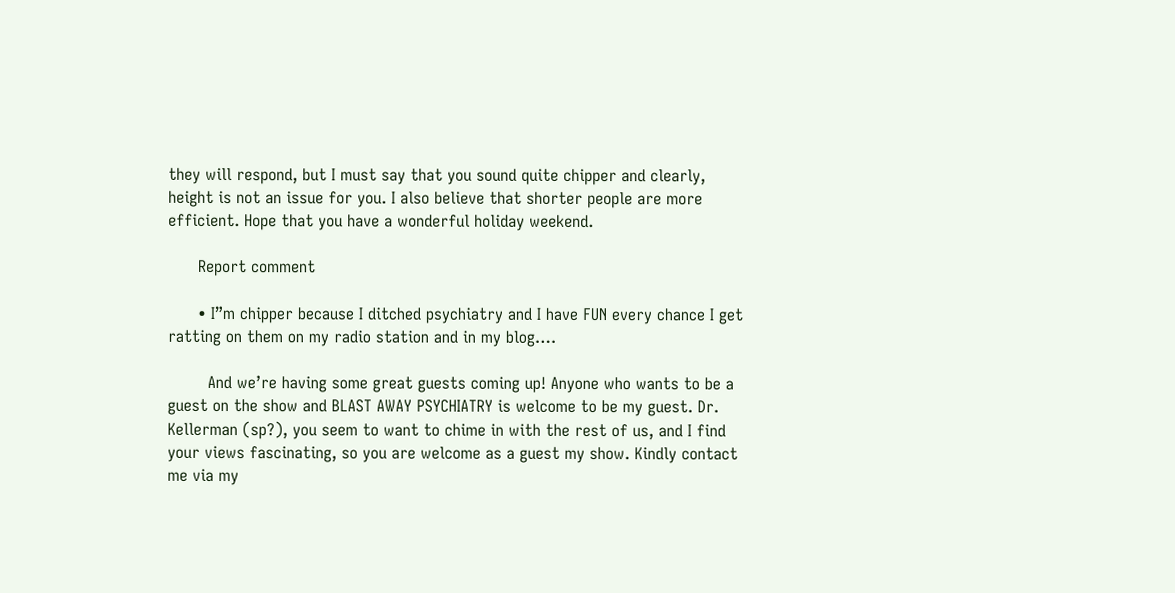they will respond, but I must say that you sound quite chipper and clearly, height is not an issue for you. I also believe that shorter people are more efficient. Hope that you have a wonderful holiday weekend.

      Report comment

      • I”m chipper because I ditched psychiatry and I have FUN every chance I get ratting on them on my radio station and in my blog….

        And we’re having some great guests coming up! Anyone who wants to be a guest on the show and BLAST AWAY PSYCHIATRY is welcome to be my guest. Dr. Kellerman (sp?), you seem to want to chime in with the rest of us, and I find your views fascinating, so you are welcome as a guest my show. Kindly contact me via my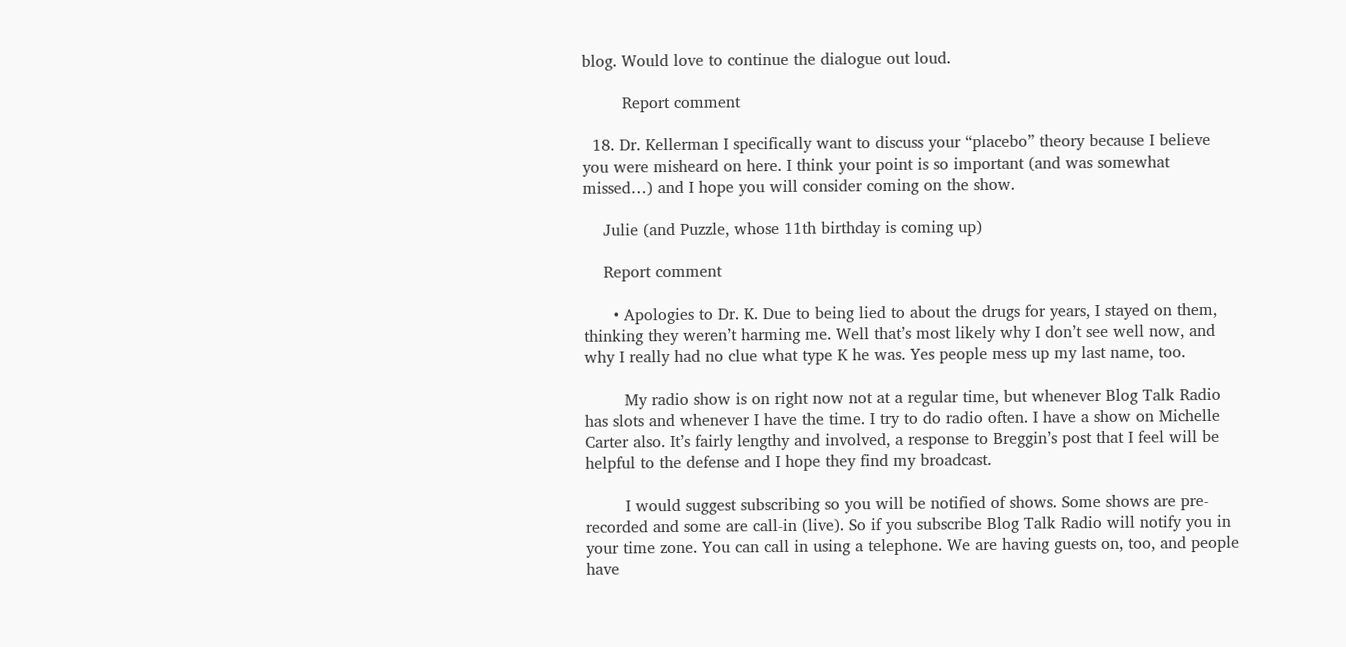blog. Would love to continue the dialogue out loud.

        Report comment

  18. Dr. Kellerman I specifically want to discuss your “placebo” theory because I believe you were misheard on here. I think your point is so important (and was somewhat missed…) and I hope you will consider coming on the show.

    Julie (and Puzzle, whose 11th birthday is coming up)

    Report comment

      • Apologies to Dr. K. Due to being lied to about the drugs for years, I stayed on them, thinking they weren’t harming me. Well that’s most likely why I don’t see well now, and why I really had no clue what type K he was. Yes people mess up my last name, too.

        My radio show is on right now not at a regular time, but whenever Blog Talk Radio has slots and whenever I have the time. I try to do radio often. I have a show on Michelle Carter also. It’s fairly lengthy and involved, a response to Breggin’s post that I feel will be helpful to the defense and I hope they find my broadcast.

        I would suggest subscribing so you will be notified of shows. Some shows are pre-recorded and some are call-in (live). So if you subscribe Blog Talk Radio will notify you in your time zone. You can call in using a telephone. We are having guests on, too, and people have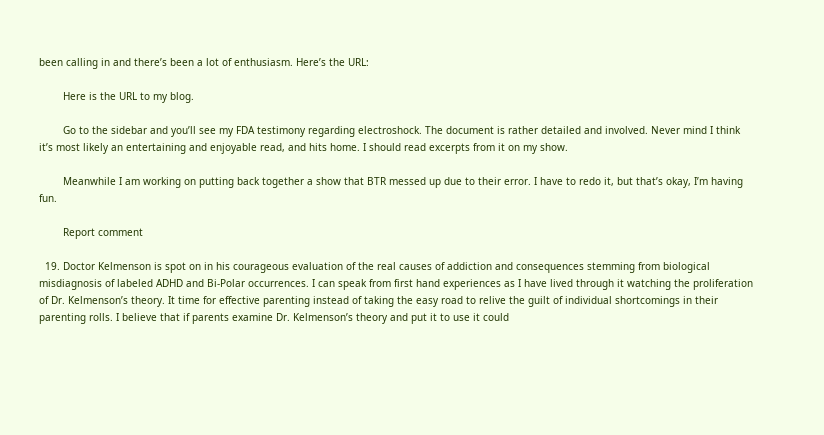been calling in and there’s been a lot of enthusiasm. Here’s the URL:

        Here is the URL to my blog.

        Go to the sidebar and you’ll see my FDA testimony regarding electroshock. The document is rather detailed and involved. Never mind I think it’s most likely an entertaining and enjoyable read, and hits home. I should read excerpts from it on my show.

        Meanwhile I am working on putting back together a show that BTR messed up due to their error. I have to redo it, but that’s okay, I’m having fun.

        Report comment

  19. Doctor Kelmenson is spot on in his courageous evaluation of the real causes of addiction and consequences stemming from biological misdiagnosis of labeled ADHD and Bi-Polar occurrences. I can speak from first hand experiences as I have lived through it watching the proliferation of Dr. Kelmenson’s theory. It time for effective parenting instead of taking the easy road to relive the guilt of individual shortcomings in their parenting rolls. I believe that if parents examine Dr. Kelmenson’s theory and put it to use it could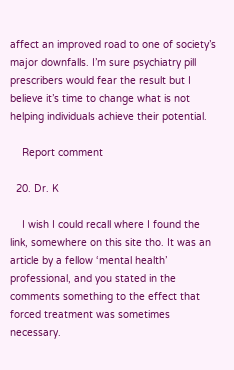affect an improved road to one of society’s major downfalls. I’m sure psychiatry pill prescribers would fear the result but I believe it’s time to change what is not helping individuals achieve their potential.

    Report comment

  20. Dr. K

    I wish I could recall where I found the link, somewhere on this site tho. It was an article by a fellow ‘mental health’ professional, and you stated in the comments something to the effect that forced treatment was sometimes necessary.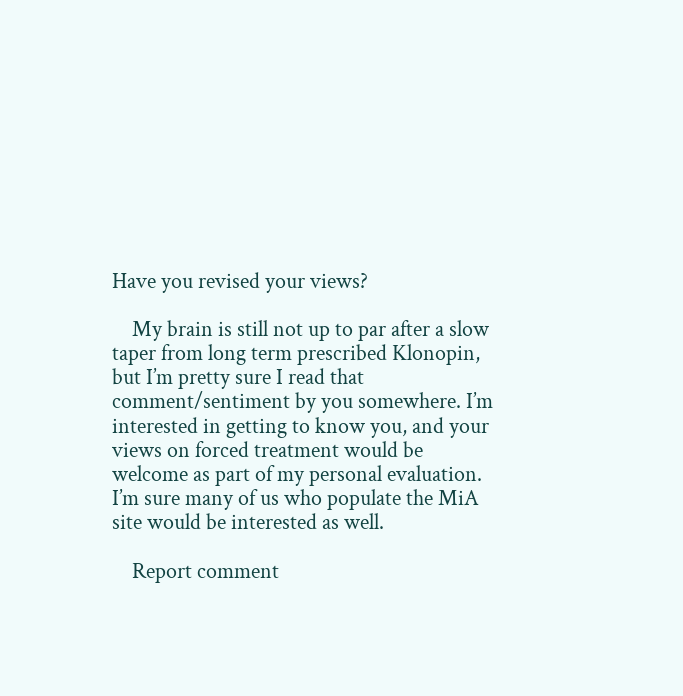Have you revised your views?

    My brain is still not up to par after a slow taper from long term prescribed Klonopin, but I’m pretty sure I read that comment/sentiment by you somewhere. I’m interested in getting to know you, and your views on forced treatment would be welcome as part of my personal evaluation. I’m sure many of us who populate the MiA site would be interested as well.

    Report comment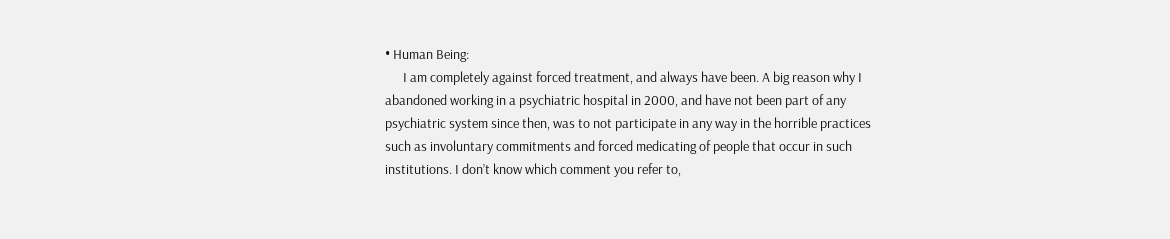• Human Being:
      I am completely against forced treatment, and always have been. A big reason why I abandoned working in a psychiatric hospital in 2000, and have not been part of any psychiatric system since then, was to not participate in any way in the horrible practices such as involuntary commitments and forced medicating of people that occur in such institutions. I don’t know which comment you refer to,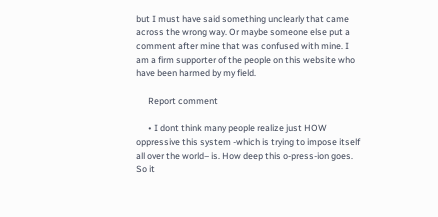but I must have said something unclearly that came across the wrong way. Or maybe someone else put a comment after mine that was confused with mine. I am a firm supporter of the people on this website who have been harmed by my field.

      Report comment

      • I dont think many people realize just HOW oppressive this system -which is trying to impose itself all over the world– is. How deep this o-press-ion goes. So it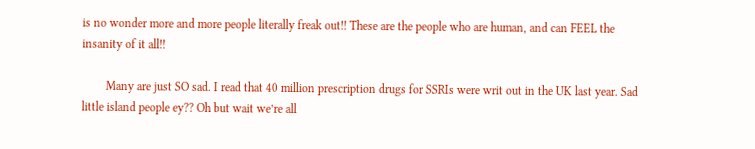is no wonder more and more people literally freak out!! These are the people who are human, and can FEEL the insanity of it all!!

        Many are just SO sad. I read that 40 million prescription drugs for SSRIs were writ out in the UK last year. Sad little island people ey?? Oh but wait we’re all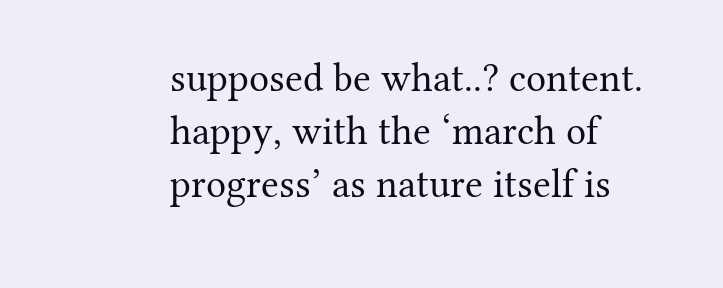supposed be what..? content. happy, with the ‘march of progress’ as nature itself is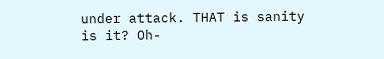under attack. THAT is sanity is it? Oh-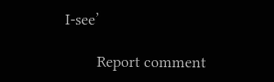I-see’

        Report comment